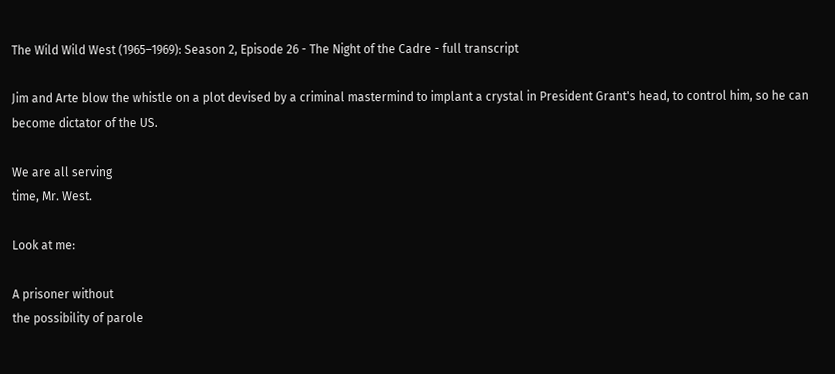The Wild Wild West (1965–1969): Season 2, Episode 26 - The Night of the Cadre - full transcript

Jim and Arte blow the whistle on a plot devised by a criminal mastermind to implant a crystal in President Grant's head, to control him, so he can become dictator of the US.

We are all serving
time, Mr. West.

Look at me:

A prisoner without
the possibility of parole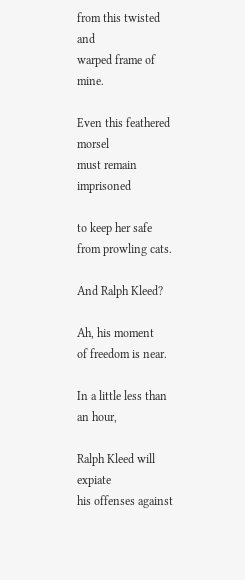from this twisted and
warped frame of mine.

Even this feathered morsel
must remain imprisoned

to keep her safe
from prowling cats.

And Ralph Kleed?

Ah, his moment
of freedom is near.

In a little less than an hour,

Ralph Kleed will expiate
his offenses against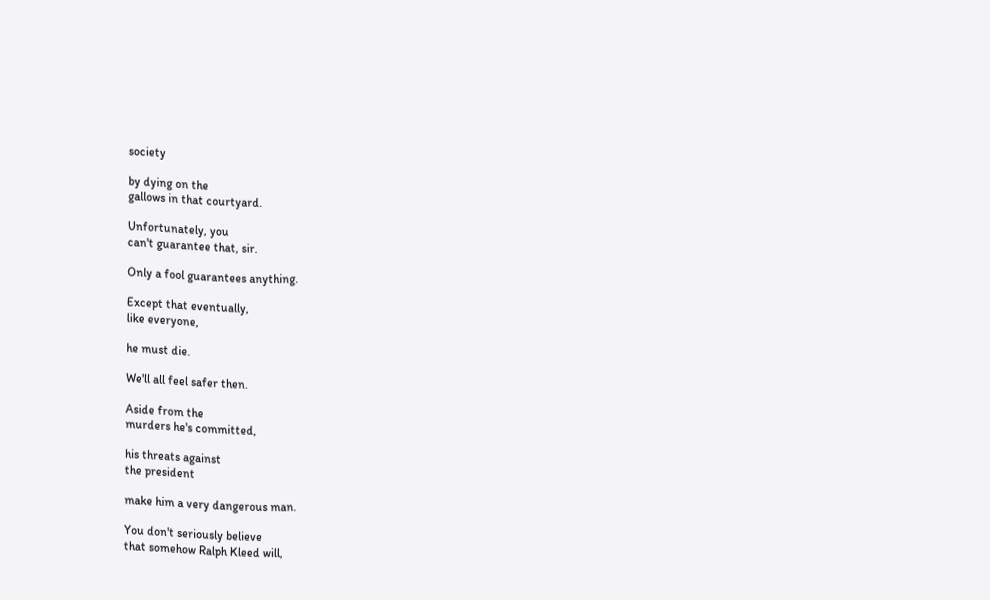society

by dying on the
gallows in that courtyard.

Unfortunately, you
can't guarantee that, sir.

Only a fool guarantees anything.

Except that eventually,
like everyone,

he must die.

We'll all feel safer then.

Aside from the
murders he's committed,

his threats against
the president

make him a very dangerous man.

You don't seriously believe
that somehow Ralph Kleed will,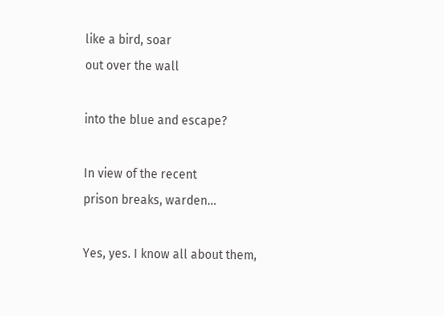like a bird, soar
out over the wall

into the blue and escape?

In view of the recent
prison breaks, warden...

Yes, yes. I know all about them,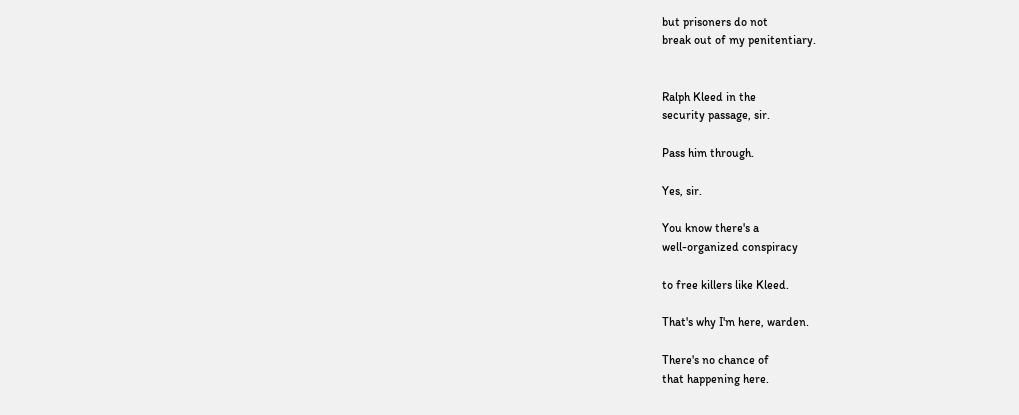but prisoners do not
break out of my penitentiary.


Ralph Kleed in the
security passage, sir.

Pass him through.

Yes, sir.

You know there's a
well-organized conspiracy

to free killers like Kleed.

That's why I'm here, warden.

There's no chance of
that happening here.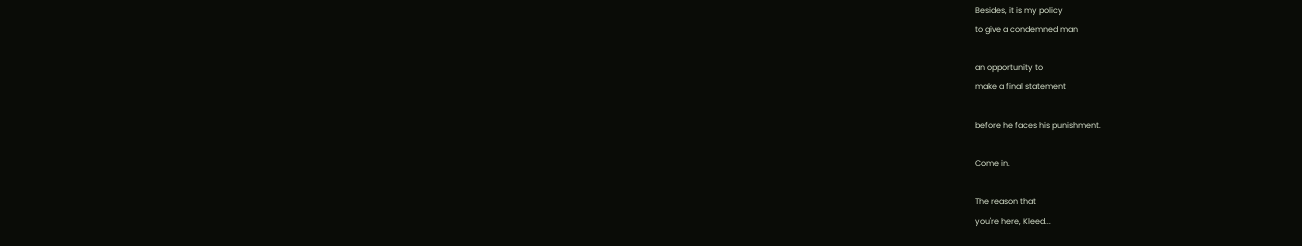Besides, it is my policy
to give a condemned man

an opportunity to
make a final statement

before he faces his punishment.

Come in.

The reason that
you're here, Kleed...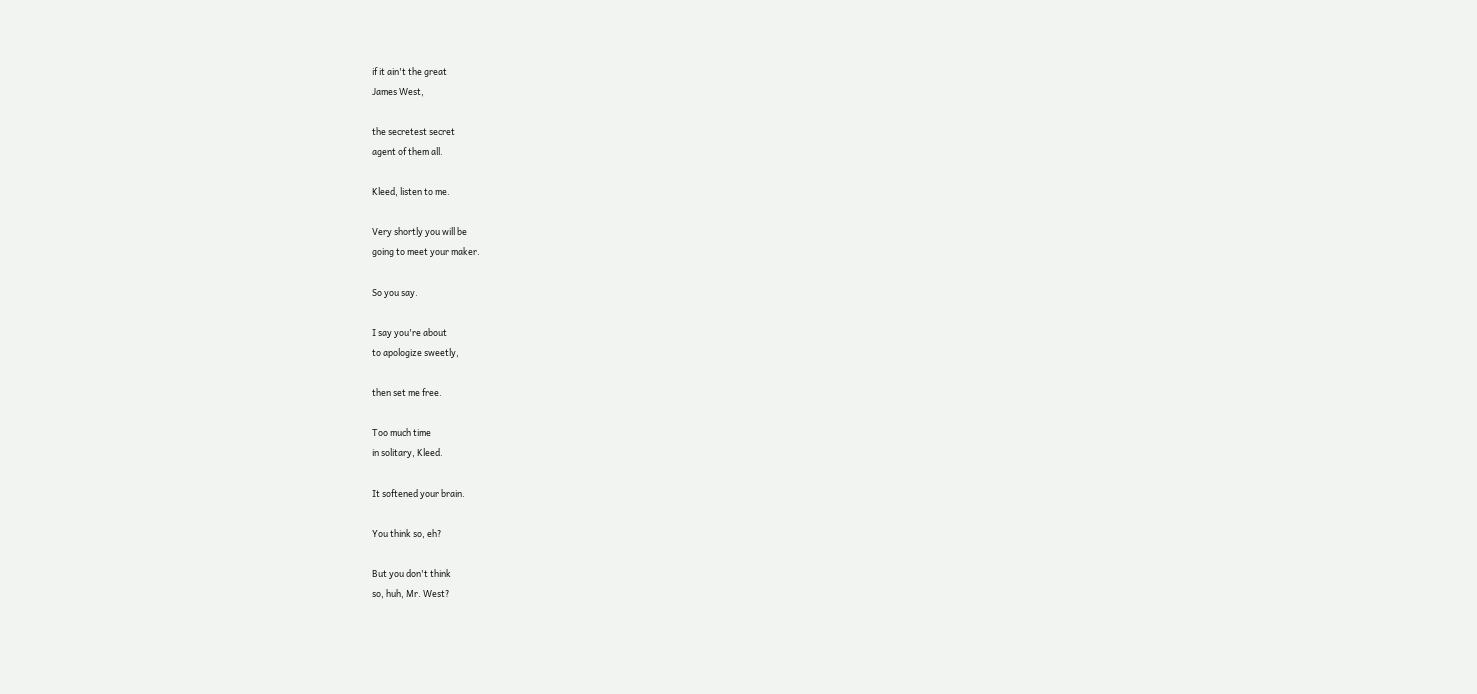if it ain't the great
James West,

the secretest secret
agent of them all.

Kleed, listen to me.

Very shortly you will be
going to meet your maker.

So you say.

I say you're about
to apologize sweetly,

then set me free.

Too much time
in solitary, Kleed.

It softened your brain.

You think so, eh?

But you don't think
so, huh, Mr. West?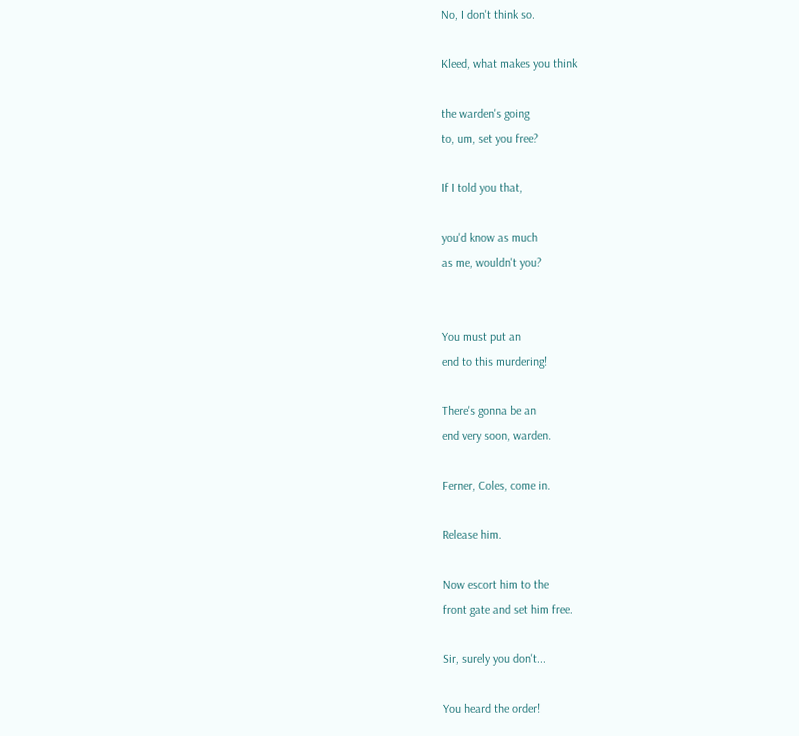No, I don't think so.

Kleed, what makes you think

the warden's going
to, um, set you free?

If I told you that,

you'd know as much
as me, wouldn't you?


You must put an
end to this murdering!

There's gonna be an
end very soon, warden.

Ferner, Coles, come in.

Release him.

Now escort him to the
front gate and set him free.

Sir, surely you don't...

You heard the order!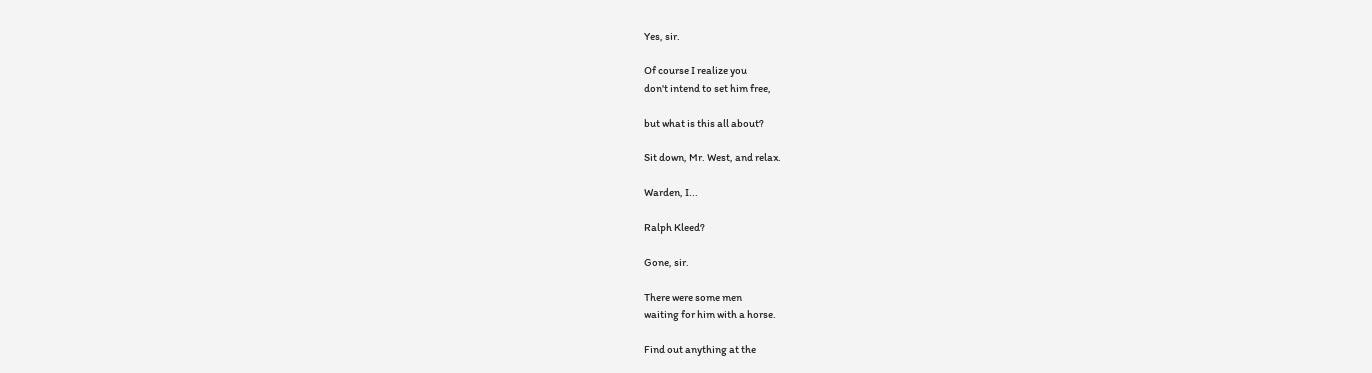Yes, sir.

Of course I realize you
don't intend to set him free,

but what is this all about?

Sit down, Mr. West, and relax.

Warden, I...

Ralph Kleed?

Gone, sir.

There were some men
waiting for him with a horse.

Find out anything at the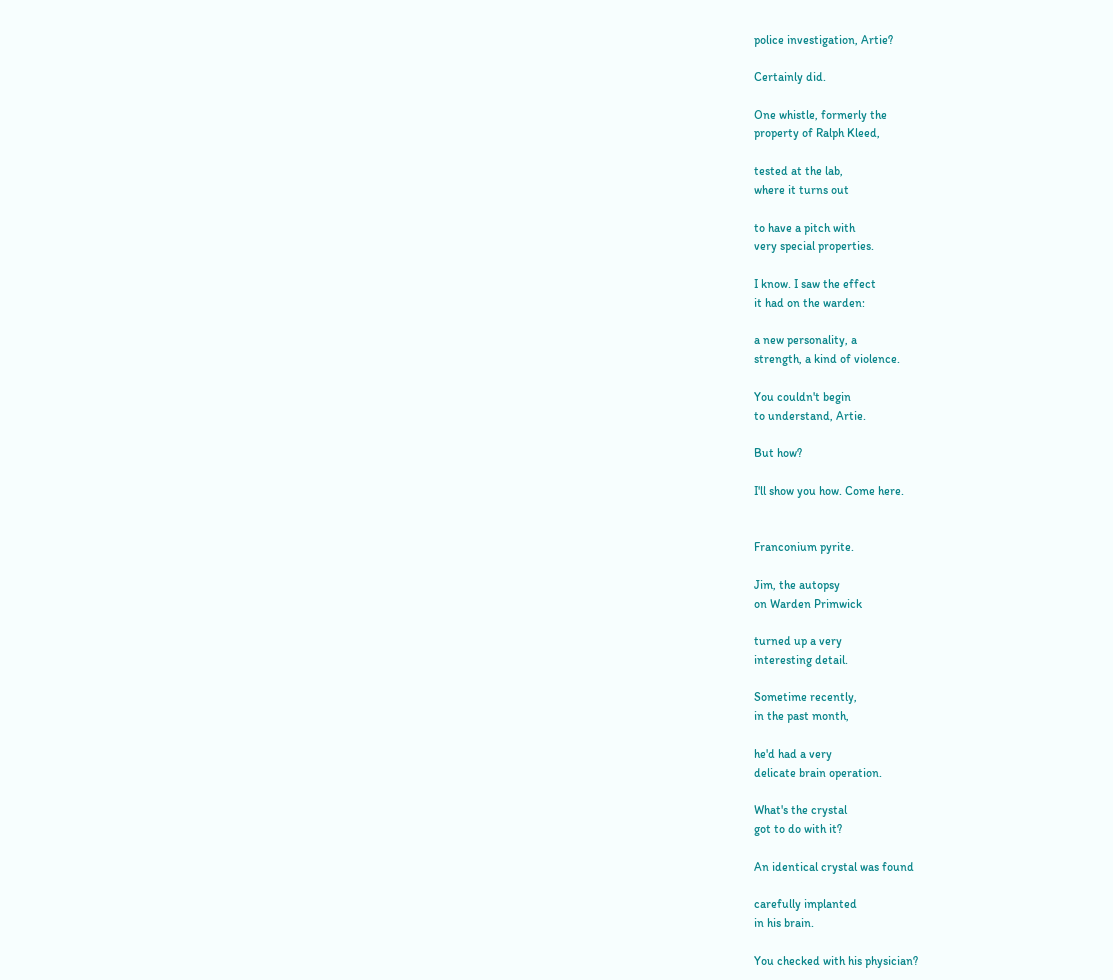police investigation, Artie?

Certainly did.

One whistle, formerly the
property of Ralph Kleed,

tested at the lab,
where it turns out

to have a pitch with
very special properties.

I know. I saw the effect
it had on the warden:

a new personality, a
strength, a kind of violence.

You couldn't begin
to understand, Artie.

But how?

I'll show you how. Come here.


Franconium pyrite.

Jim, the autopsy
on Warden Primwick

turned up a very
interesting detail.

Sometime recently,
in the past month,

he'd had a very
delicate brain operation.

What's the crystal
got to do with it?

An identical crystal was found

carefully implanted
in his brain.

You checked with his physician?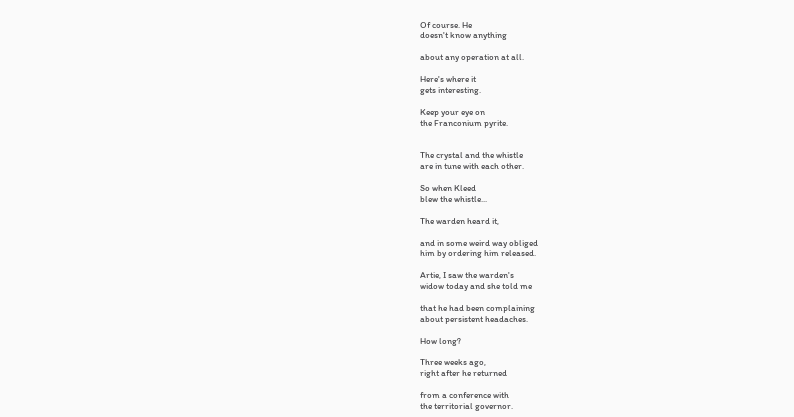Of course. He
doesn't know anything

about any operation at all.

Here's where it
gets interesting.

Keep your eye on
the Franconium pyrite.


The crystal and the whistle
are in tune with each other.

So when Kleed
blew the whistle...

The warden heard it,

and in some weird way obliged
him by ordering him released.

Artie, I saw the warden's
widow today and she told me

that he had been complaining
about persistent headaches.

How long?

Three weeks ago,
right after he returned

from a conference with
the territorial governor.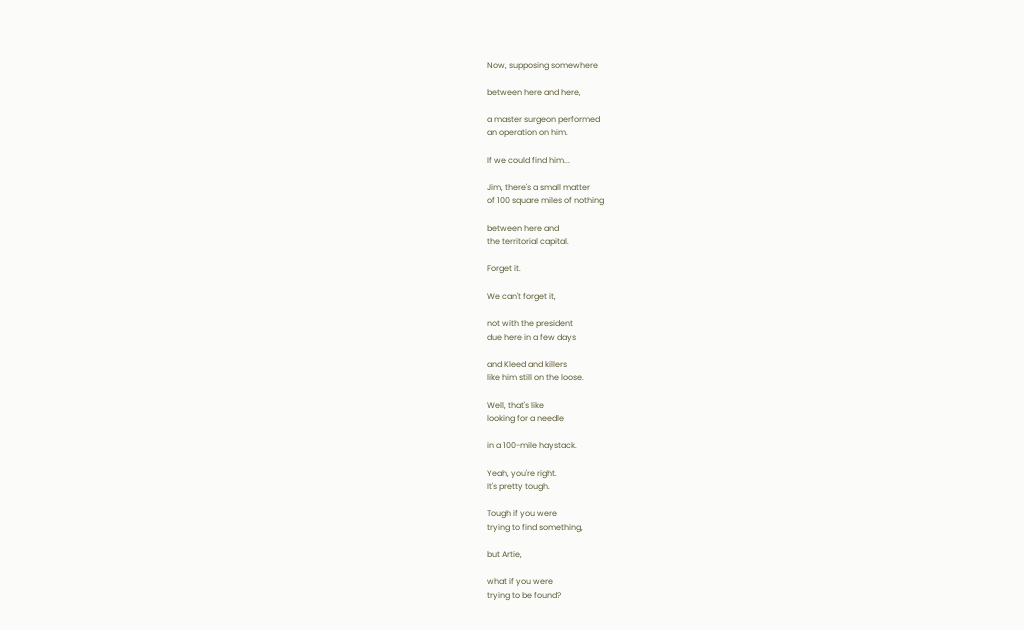Now, supposing somewhere

between here and here,

a master surgeon performed
an operation on him.

If we could find him...

Jim, there's a small matter
of 100 square miles of nothing

between here and
the territorial capital.

Forget it.

We can't forget it,

not with the president
due here in a few days

and Kleed and killers
like him still on the loose.

Well, that's like
looking for a needle

in a 100-mile haystack.

Yeah, you're right.
It's pretty tough.

Tough if you were
trying to find something,

but Artie,

what if you were
trying to be found?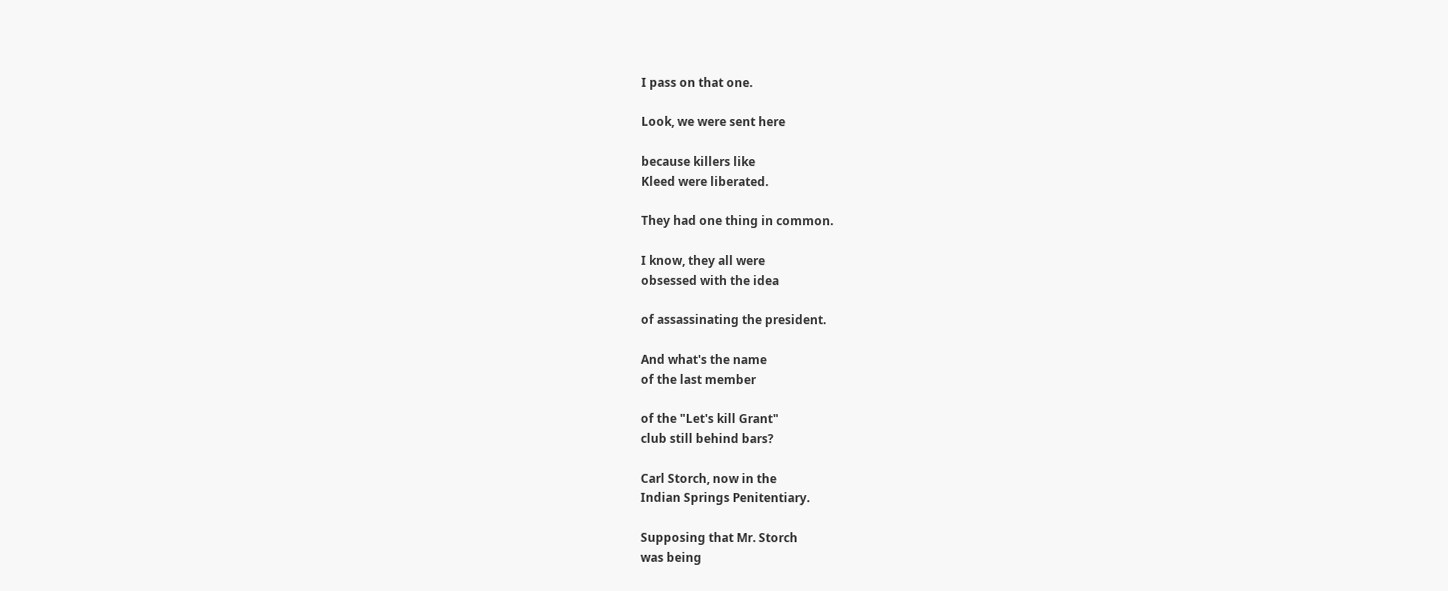I pass on that one.

Look, we were sent here

because killers like
Kleed were liberated.

They had one thing in common.

I know, they all were
obsessed with the idea

of assassinating the president.

And what's the name
of the last member

of the "Let's kill Grant"
club still behind bars?

Carl Storch, now in the
Indian Springs Penitentiary.

Supposing that Mr. Storch
was being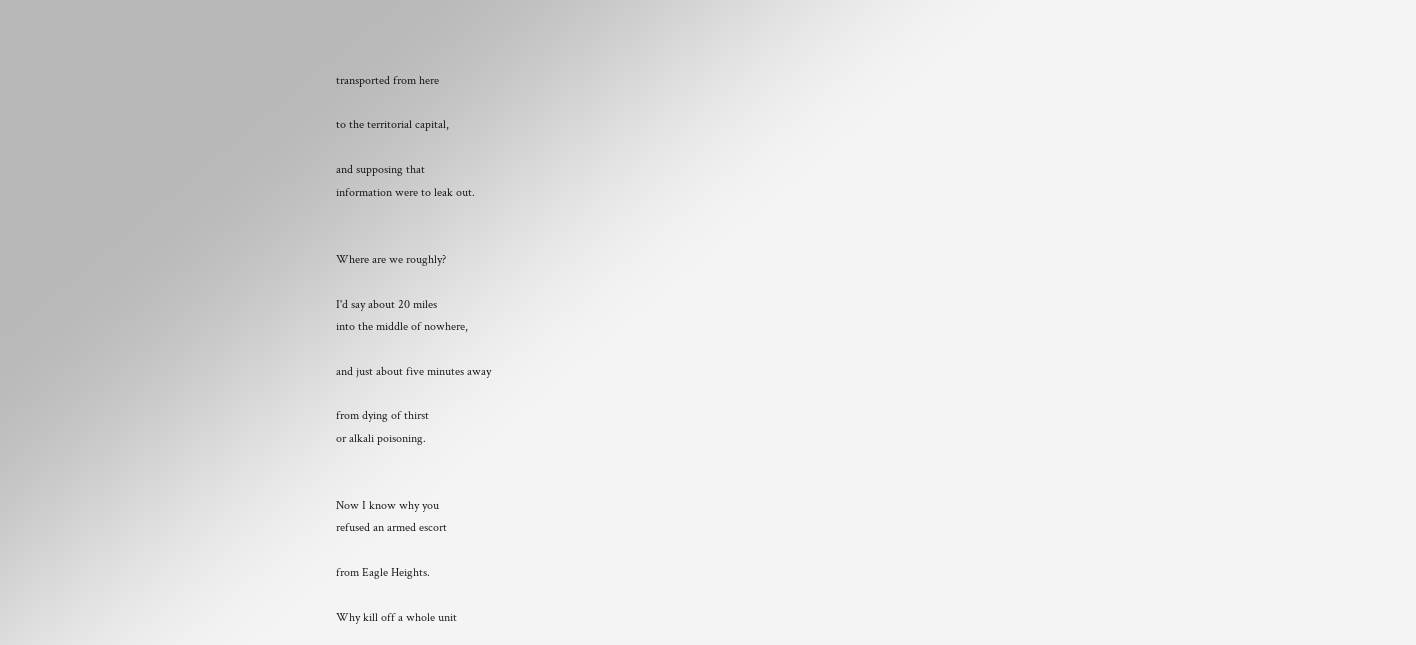transported from here

to the territorial capital,

and supposing that
information were to leak out.


Where are we roughly?

I'd say about 20 miles
into the middle of nowhere,

and just about five minutes away

from dying of thirst
or alkali poisoning.


Now I know why you
refused an armed escort

from Eagle Heights.

Why kill off a whole unit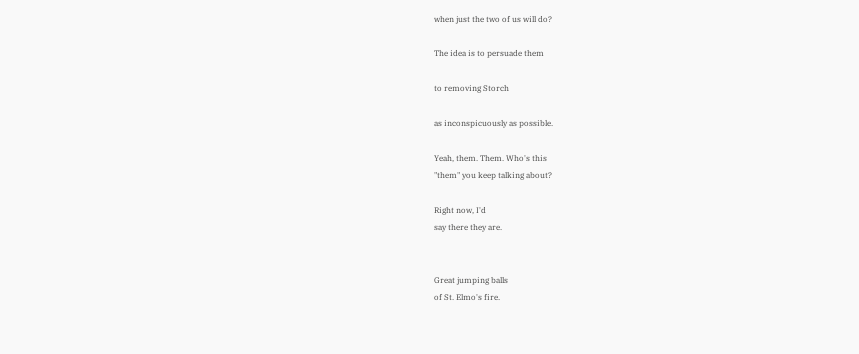when just the two of us will do?

The idea is to persuade them

to removing Storch

as inconspicuously as possible.

Yeah, them. Them. Who's this
"them" you keep talking about?

Right now, I'd
say there they are.


Great jumping balls
of St. Elmo's fire.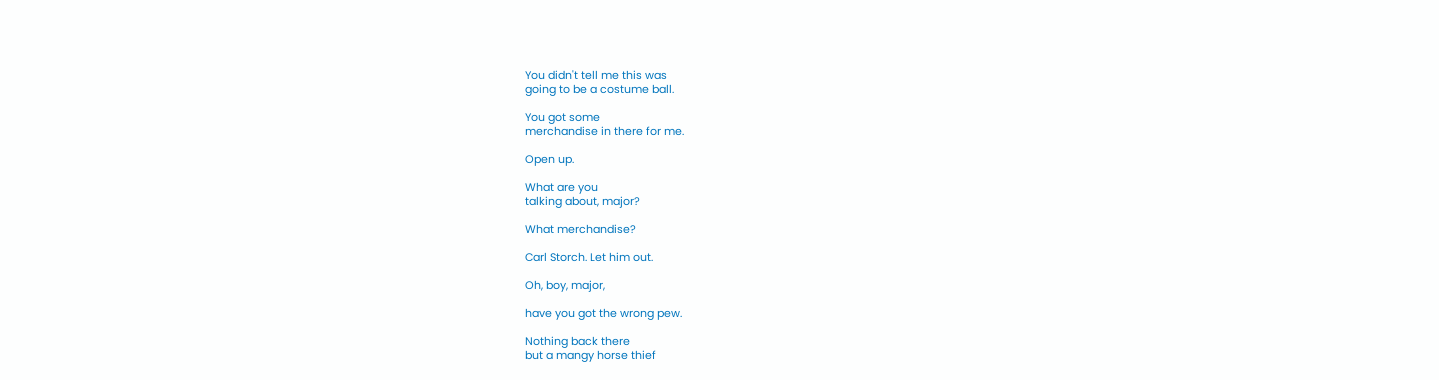You didn't tell me this was
going to be a costume ball.

You got some
merchandise in there for me.

Open up.

What are you
talking about, major?

What merchandise?

Carl Storch. Let him out.

Oh, boy, major,

have you got the wrong pew.

Nothing back there
but a mangy horse thief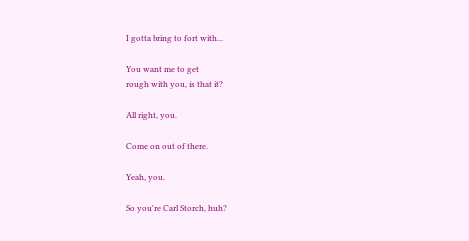I gotta bring to fort with...

You want me to get
rough with you, is that it?

All right, you.

Come on out of there.

Yeah, you.

So you're Carl Storch, huh?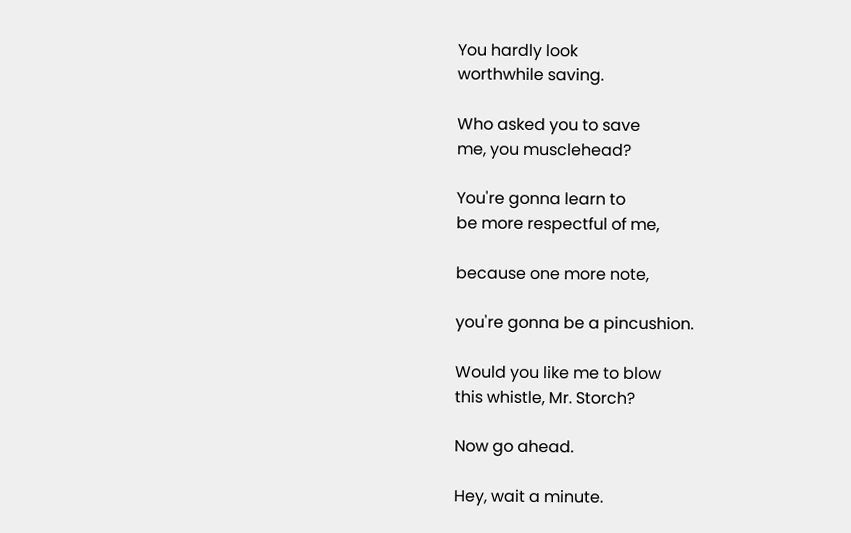You hardly look
worthwhile saving.

Who asked you to save
me, you musclehead?

You're gonna learn to
be more respectful of me,

because one more note,

you're gonna be a pincushion.

Would you like me to blow
this whistle, Mr. Storch?

Now go ahead.

Hey, wait a minute.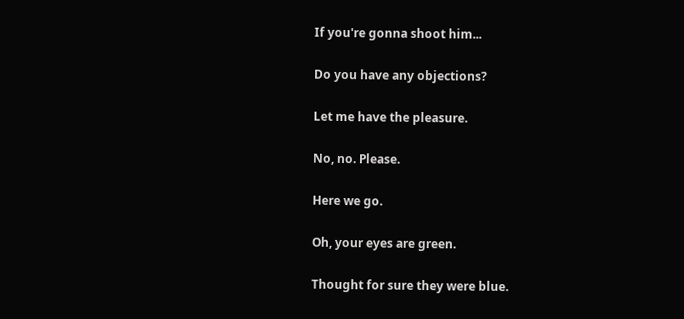If you're gonna shoot him...

Do you have any objections?

Let me have the pleasure.

No, no. Please.

Here we go.

Oh, your eyes are green.

Thought for sure they were blue.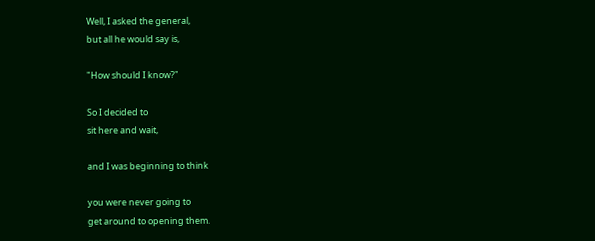Well, I asked the general,
but all he would say is,

"How should I know?"

So I decided to
sit here and wait,

and I was beginning to think

you were never going to
get around to opening them.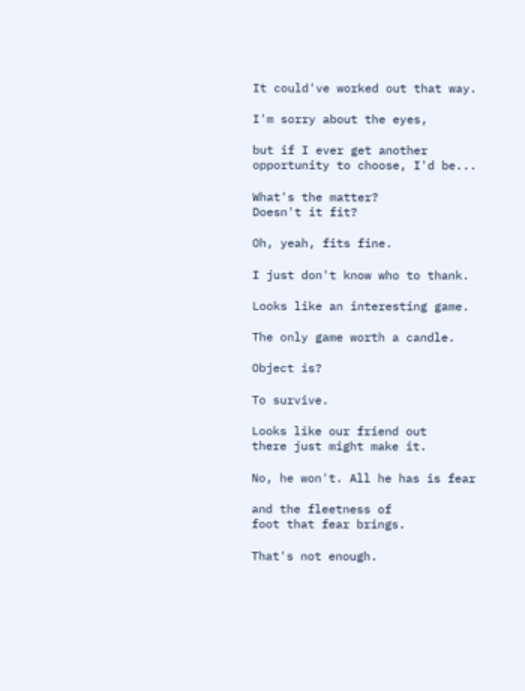It could've worked out that way.

I'm sorry about the eyes,

but if I ever get another
opportunity to choose, I'd be...

What's the matter?
Doesn't it fit?

Oh, yeah, fits fine.

I just don't know who to thank.

Looks like an interesting game.

The only game worth a candle.

Object is?

To survive.

Looks like our friend out
there just might make it.

No, he won't. All he has is fear

and the fleetness of
foot that fear brings.

That's not enough.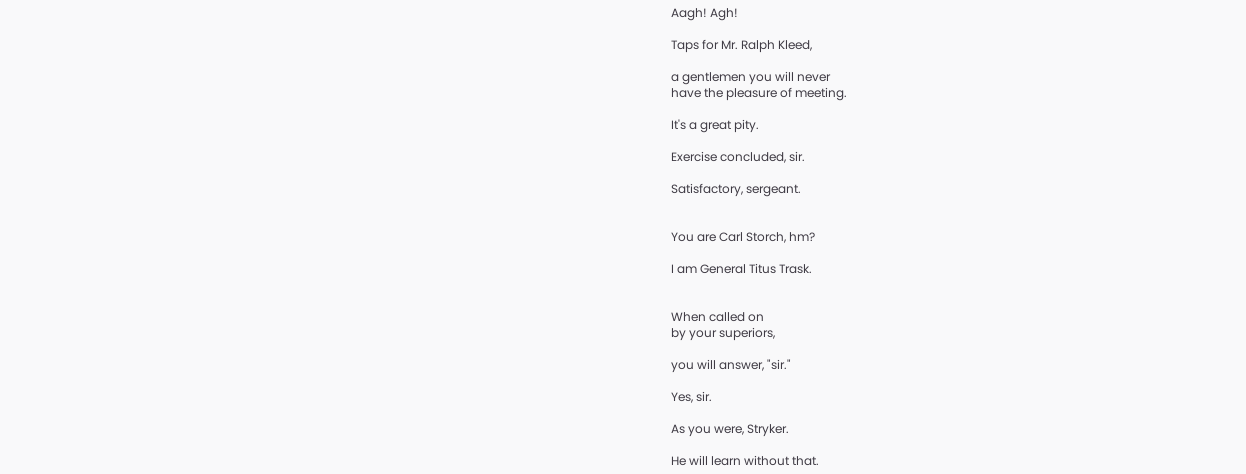Aagh! Agh!

Taps for Mr. Ralph Kleed,

a gentlemen you will never
have the pleasure of meeting.

It's a great pity.

Exercise concluded, sir.

Satisfactory, sergeant.


You are Carl Storch, hm?

I am General Titus Trask.


When called on
by your superiors,

you will answer, "sir."

Yes, sir.

As you were, Stryker.

He will learn without that.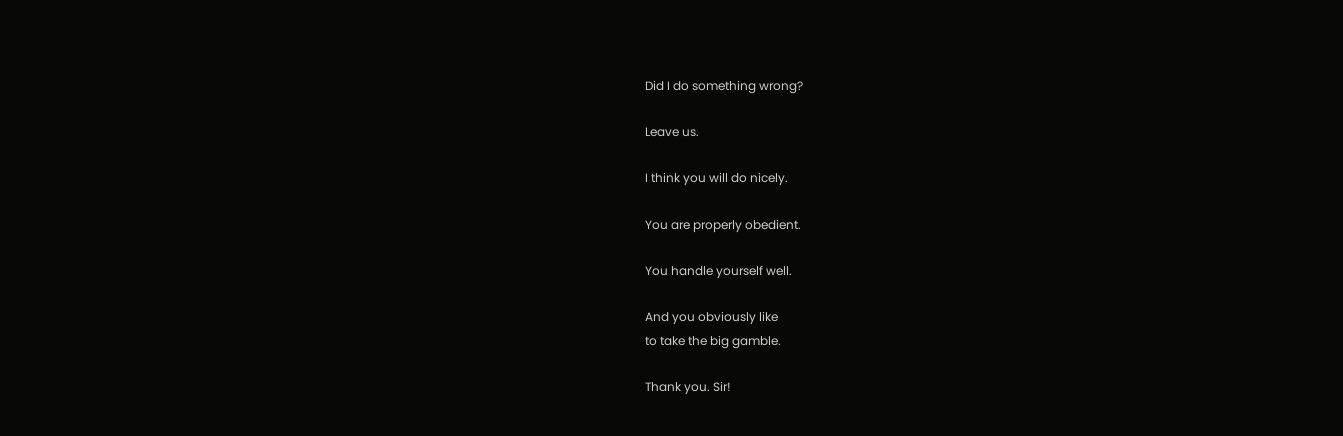Did I do something wrong?

Leave us.

I think you will do nicely.

You are properly obedient.

You handle yourself well.

And you obviously like
to take the big gamble.

Thank you. Sir!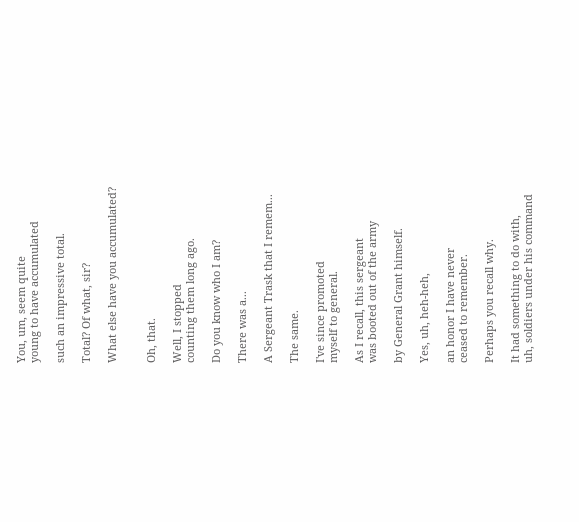You, um, seem quite
young to have accumulated

such an impressive total.

Total? Of what, sir?

What else have you accumulated?


Oh, that.

Well, I stopped
counting them long ago.

Do you know who I am?

There was a...

A Sergeant Trask that I remem...

The same.

I've since promoted
myself to general.

As I recall, this sergeant
was booted out of the army

by General Grant himself.

Yes, uh, heh-heh,

an honor I have never
ceased to remember.

Perhaps you recall why.

It had something to do with,
uh, soldiers under his command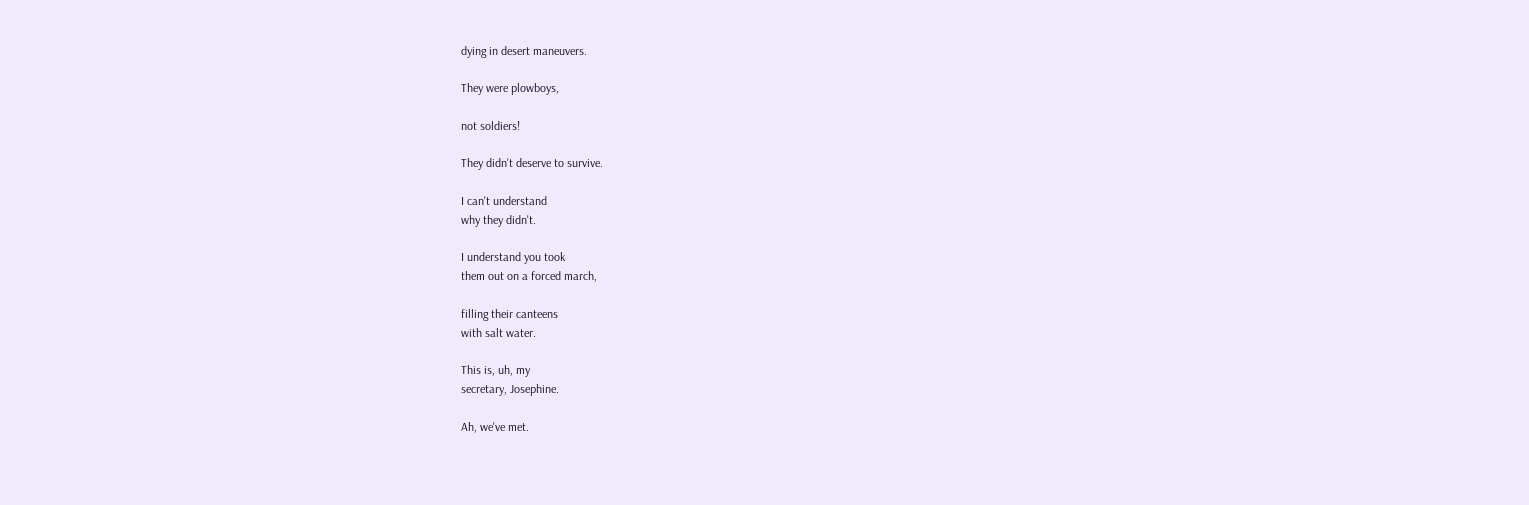dying in desert maneuvers.

They were plowboys,

not soldiers!

They didn't deserve to survive.

I can't understand
why they didn't.

I understand you took
them out on a forced march,

filling their canteens
with salt water.

This is, uh, my
secretary, Josephine.

Ah, we've met.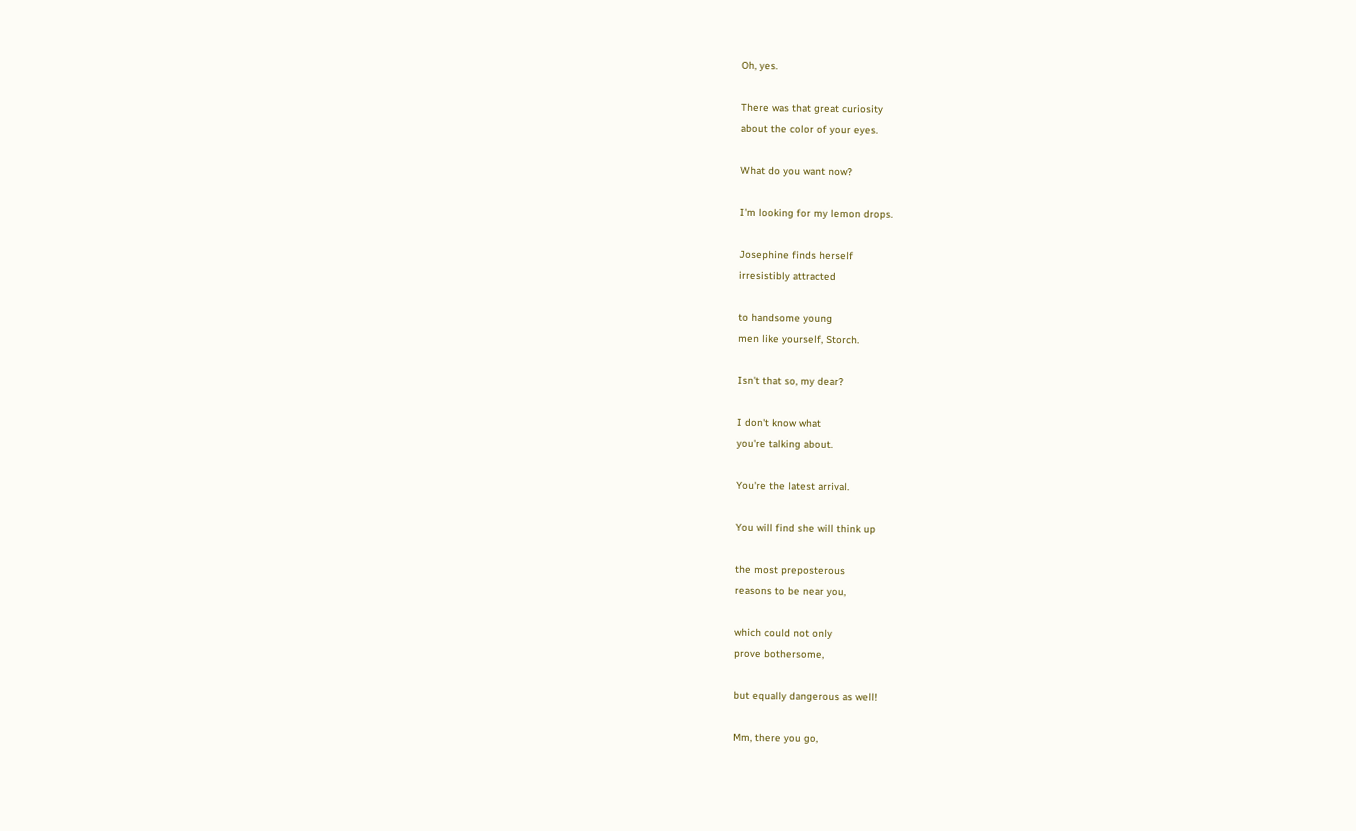Oh, yes.

There was that great curiosity
about the color of your eyes.

What do you want now?

I'm looking for my lemon drops.

Josephine finds herself
irresistibly attracted

to handsome young
men like yourself, Storch.

Isn't that so, my dear?

I don't know what
you're talking about.

You're the latest arrival.

You will find she will think up

the most preposterous
reasons to be near you,

which could not only
prove bothersome,

but equally dangerous as well!

Mm, there you go,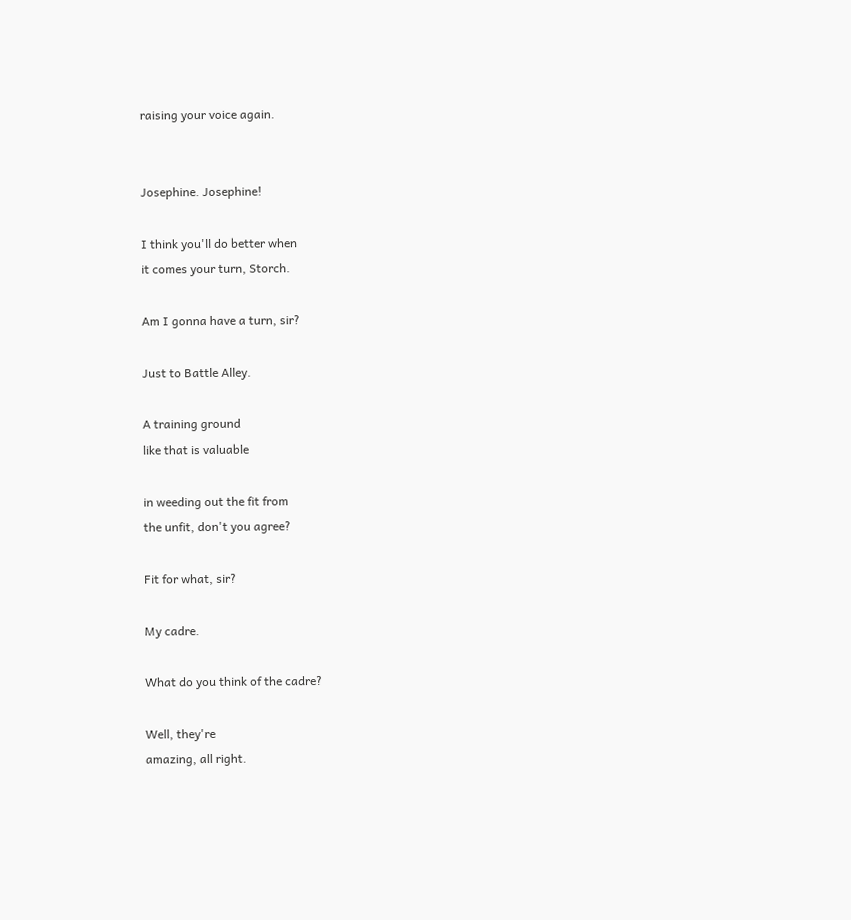raising your voice again.


Josephine. Josephine!

I think you'll do better when
it comes your turn, Storch.

Am I gonna have a turn, sir?

Just to Battle Alley.

A training ground
like that is valuable

in weeding out the fit from
the unfit, don't you agree?

Fit for what, sir?

My cadre.

What do you think of the cadre?

Well, they're
amazing, all right.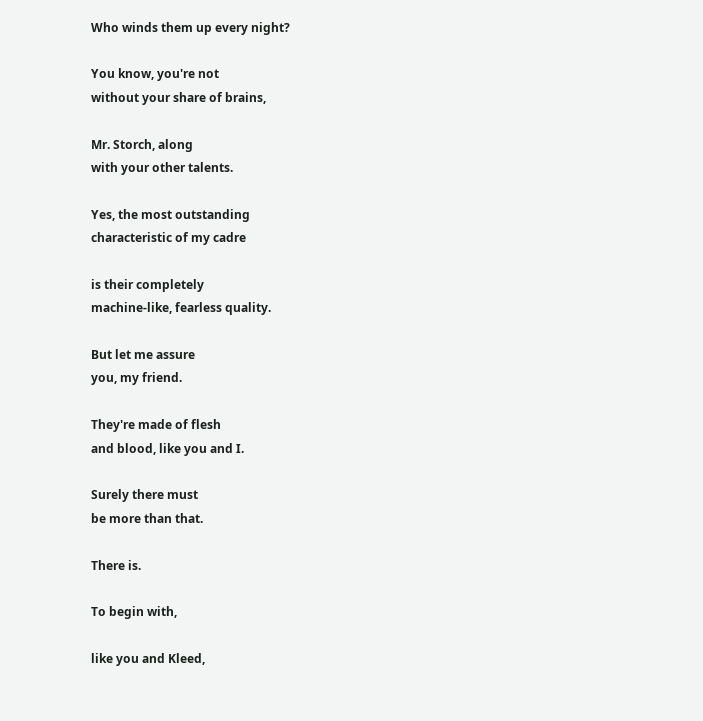Who winds them up every night?

You know, you're not
without your share of brains,

Mr. Storch, along
with your other talents.

Yes, the most outstanding
characteristic of my cadre

is their completely
machine-like, fearless quality.

But let me assure
you, my friend.

They're made of flesh
and blood, like you and I.

Surely there must
be more than that.

There is.

To begin with,

like you and Kleed,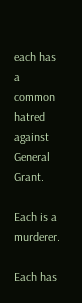each has a common hatred
against General Grant.

Each is a murderer.

Each has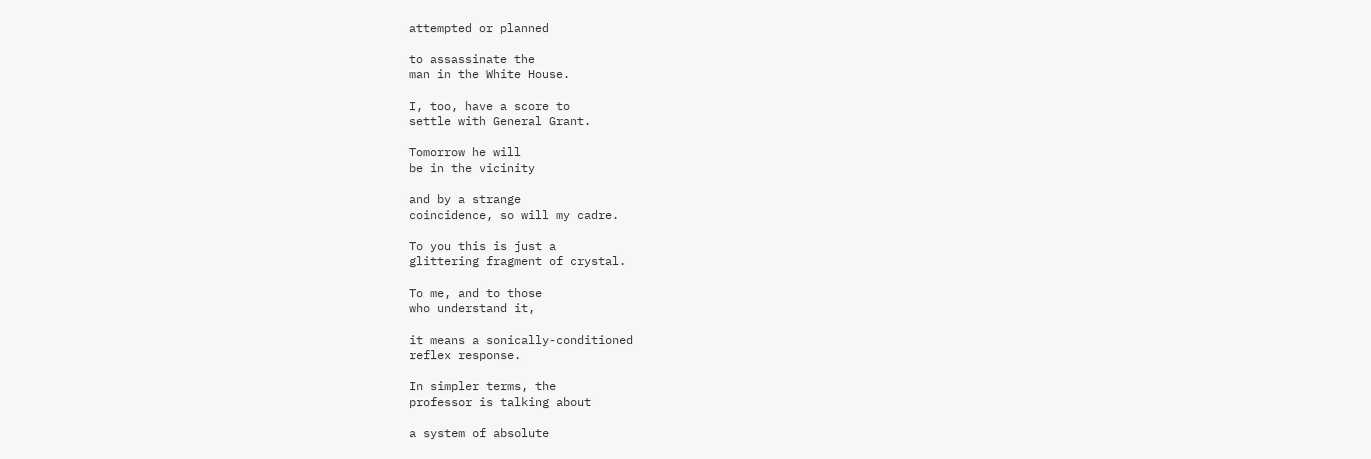attempted or planned

to assassinate the
man in the White House.

I, too, have a score to
settle with General Grant.

Tomorrow he will
be in the vicinity

and by a strange
coincidence, so will my cadre.

To you this is just a
glittering fragment of crystal.

To me, and to those
who understand it,

it means a sonically-conditioned
reflex response.

In simpler terms, the
professor is talking about

a system of absolute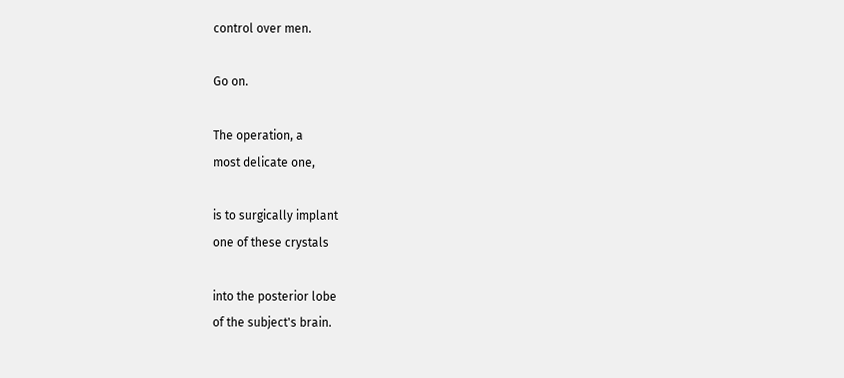control over men.

Go on.

The operation, a
most delicate one,

is to surgically implant
one of these crystals

into the posterior lobe
of the subject's brain.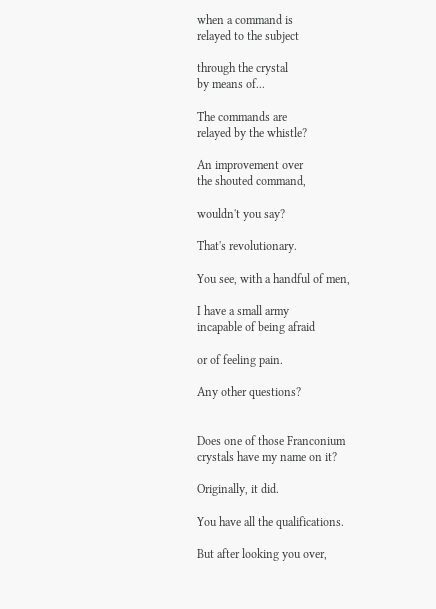when a command is
relayed to the subject

through the crystal
by means of...

The commands are
relayed by the whistle?

An improvement over
the shouted command,

wouldn't you say?

That's revolutionary.

You see, with a handful of men,

I have a small army
incapable of being afraid

or of feeling pain.

Any other questions?


Does one of those Franconium
crystals have my name on it?

Originally, it did.

You have all the qualifications.

But after looking you over,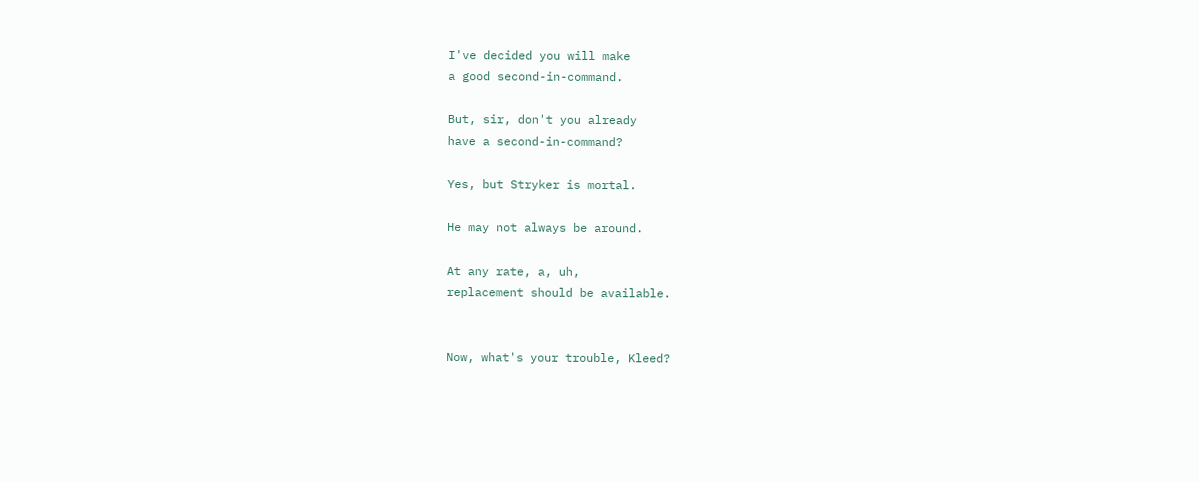I've decided you will make
a good second-in-command.

But, sir, don't you already
have a second-in-command?

Yes, but Stryker is mortal.

He may not always be around.

At any rate, a, uh,
replacement should be available.


Now, what's your trouble, Kleed?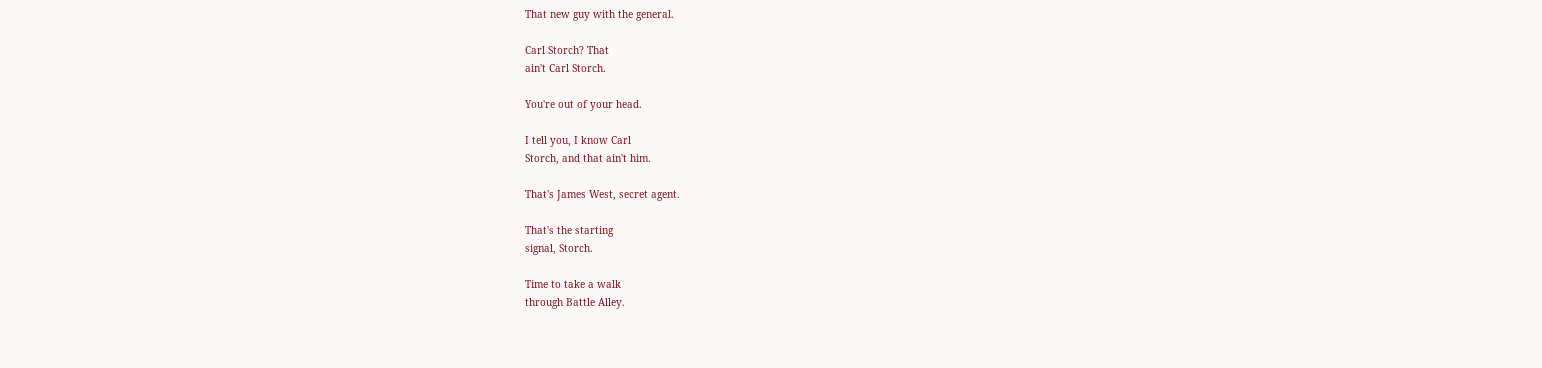That new guy with the general.

Carl Storch? That
ain't Carl Storch.

You're out of your head.

I tell you, I know Carl
Storch, and that ain't him.

That's James West, secret agent.

That's the starting
signal, Storch.

Time to take a walk
through Battle Alley.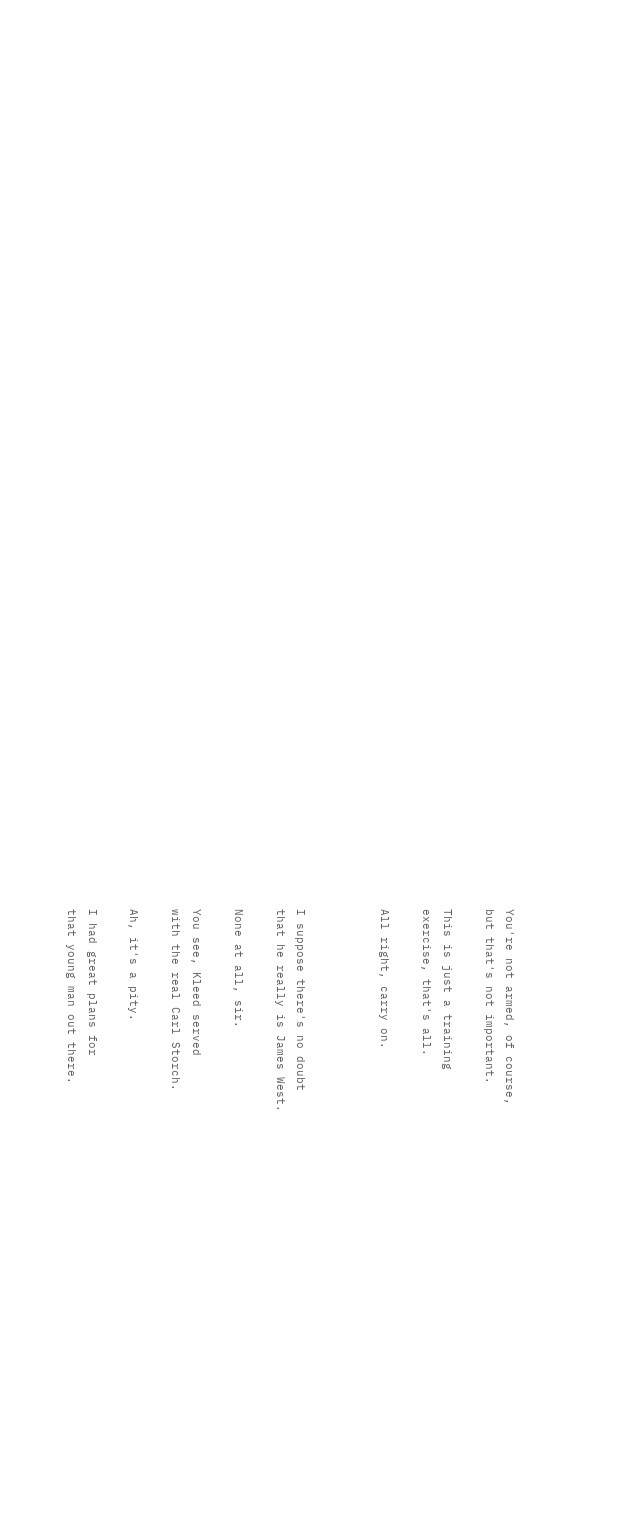You're not armed, of course,
but that's not important.

This is just a training
exercise, that's all.

All right, carry on.



I suppose there's no doubt
that he really is James West.

None at all, sir.

You see, Kleed served
with the real Carl Storch.

Ah, it's a pity.

I had great plans for
that young man out there.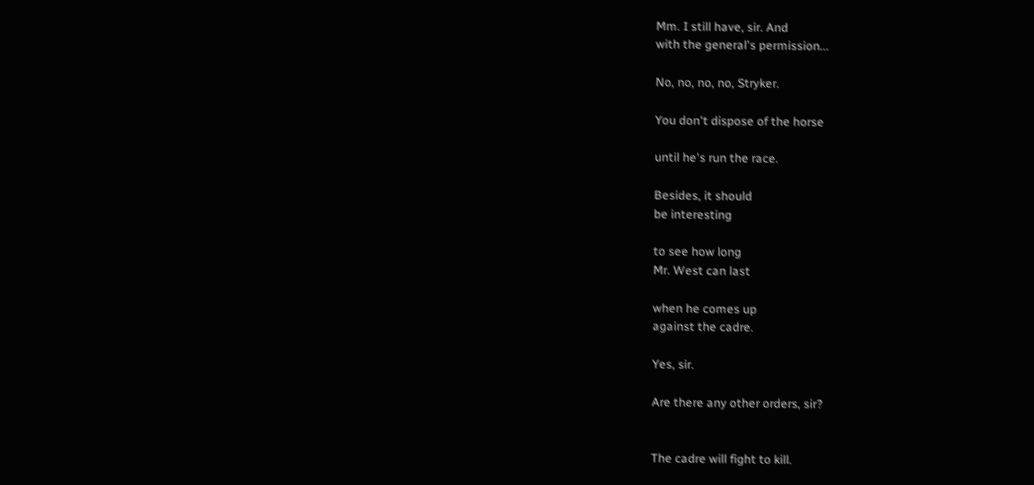Mm. I still have, sir. And
with the general's permission...

No, no, no, no, Stryker.

You don't dispose of the horse

until he's run the race.

Besides, it should
be interesting

to see how long
Mr. West can last

when he comes up
against the cadre.

Yes, sir.

Are there any other orders, sir?


The cadre will fight to kill.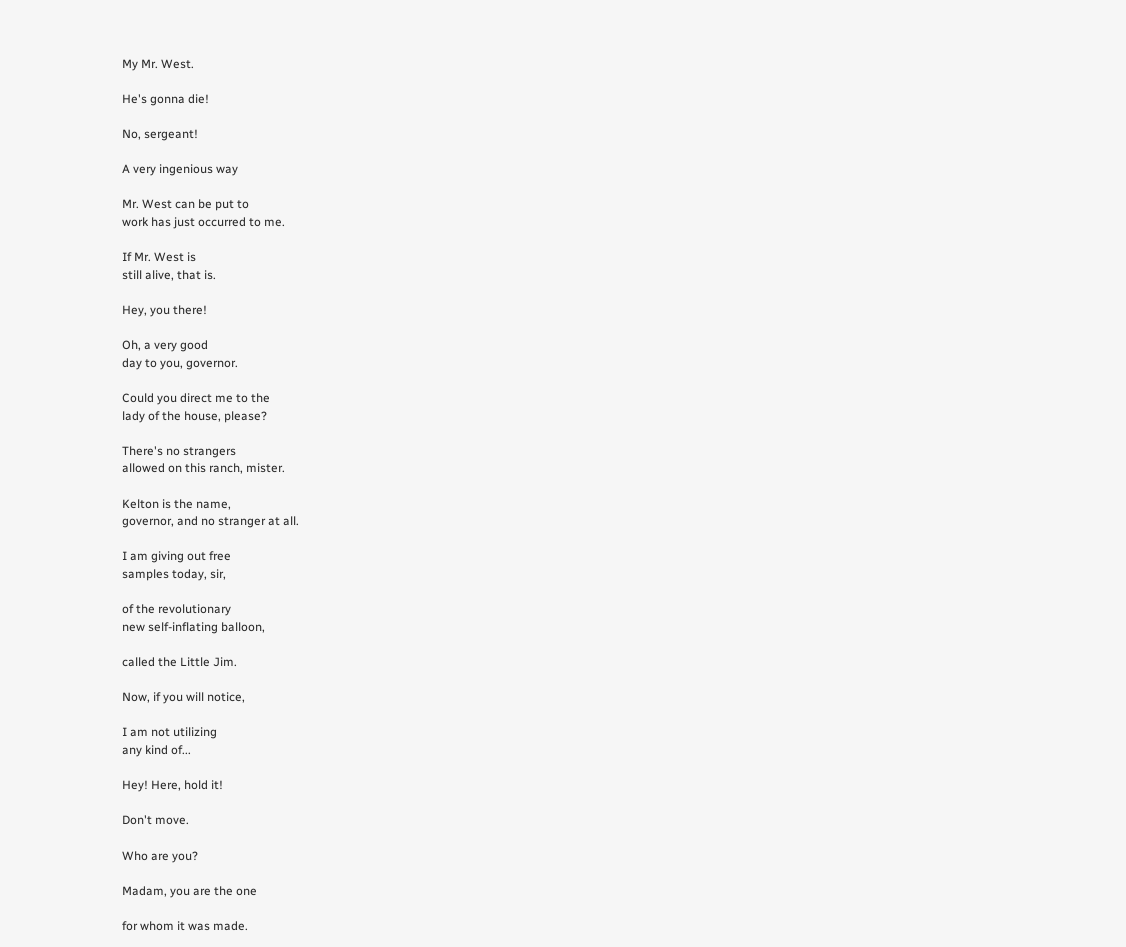My Mr. West.

He's gonna die!

No, sergeant!

A very ingenious way

Mr. West can be put to
work has just occurred to me.

If Mr. West is
still alive, that is.

Hey, you there!

Oh, a very good
day to you, governor.

Could you direct me to the
lady of the house, please?

There's no strangers
allowed on this ranch, mister.

Kelton is the name,
governor, and no stranger at all.

I am giving out free
samples today, sir,

of the revolutionary
new self-inflating balloon,

called the Little Jim.

Now, if you will notice,

I am not utilizing
any kind of...

Hey! Here, hold it!

Don't move.

Who are you?

Madam, you are the one

for whom it was made.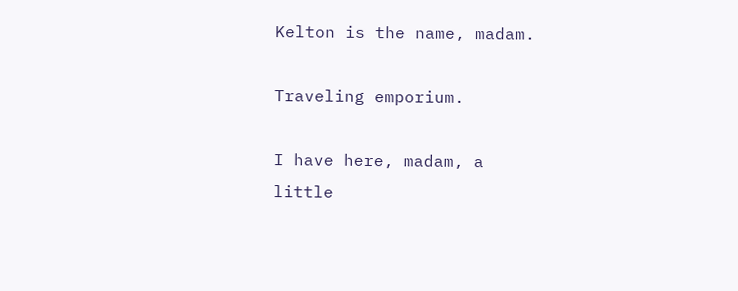Kelton is the name, madam.

Traveling emporium.

I have here, madam, a
little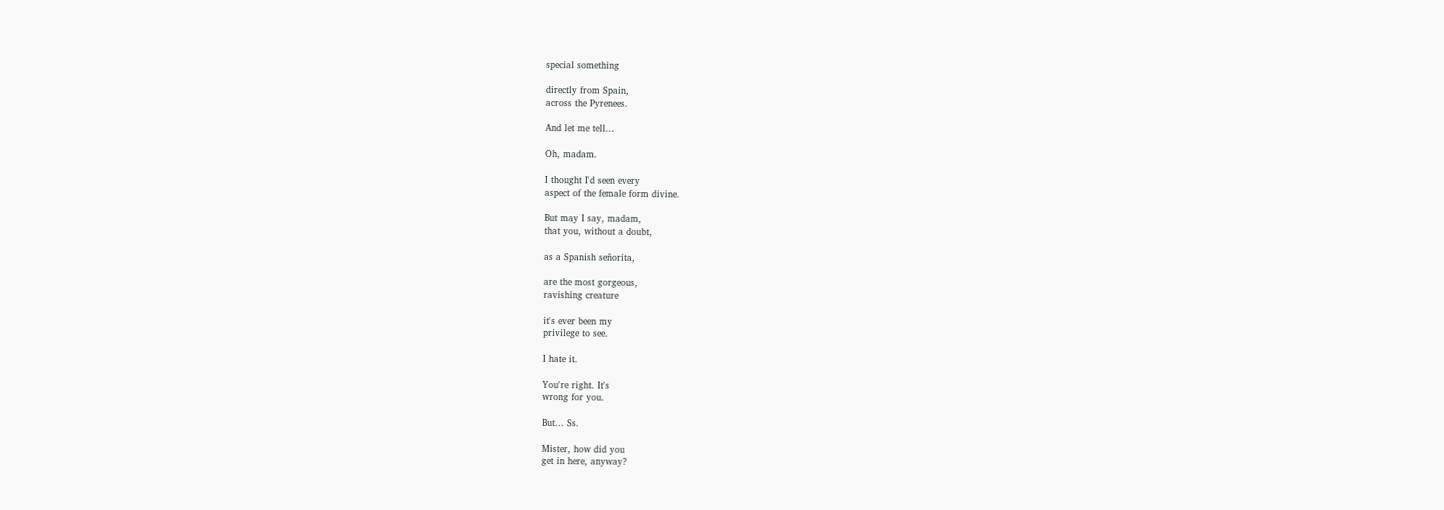special something

directly from Spain,
across the Pyrenees.

And let me tell...

Oh, madam.

I thought I'd seen every
aspect of the female form divine.

But may I say, madam,
that you, without a doubt,

as a Spanish señorita,

are the most gorgeous,
ravishing creature

it's ever been my
privilege to see.

I hate it.

You're right. It's
wrong for you.

But... Ss.

Mister, how did you
get in here, anyway?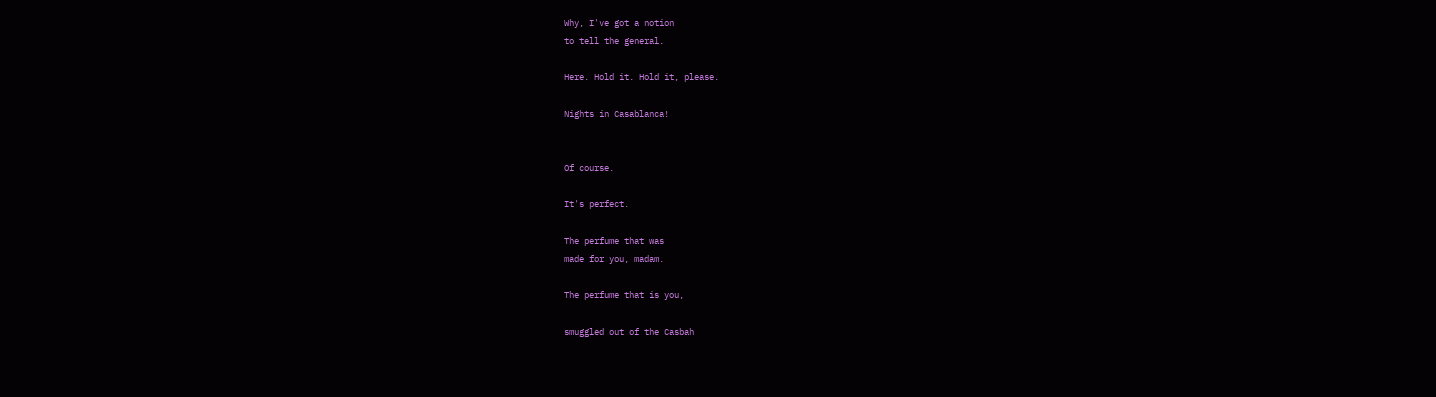Why, I've got a notion
to tell the general.

Here. Hold it. Hold it, please.

Nights in Casablanca!


Of course.

It's perfect.

The perfume that was
made for you, madam.

The perfume that is you,

smuggled out of the Casbah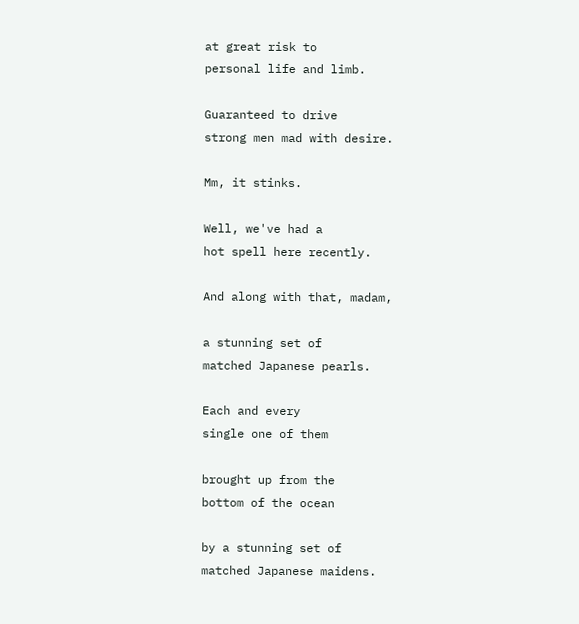at great risk to
personal life and limb.

Guaranteed to drive
strong men mad with desire.

Mm, it stinks.

Well, we've had a
hot spell here recently.

And along with that, madam,

a stunning set of
matched Japanese pearls.

Each and every
single one of them

brought up from the
bottom of the ocean

by a stunning set of
matched Japanese maidens.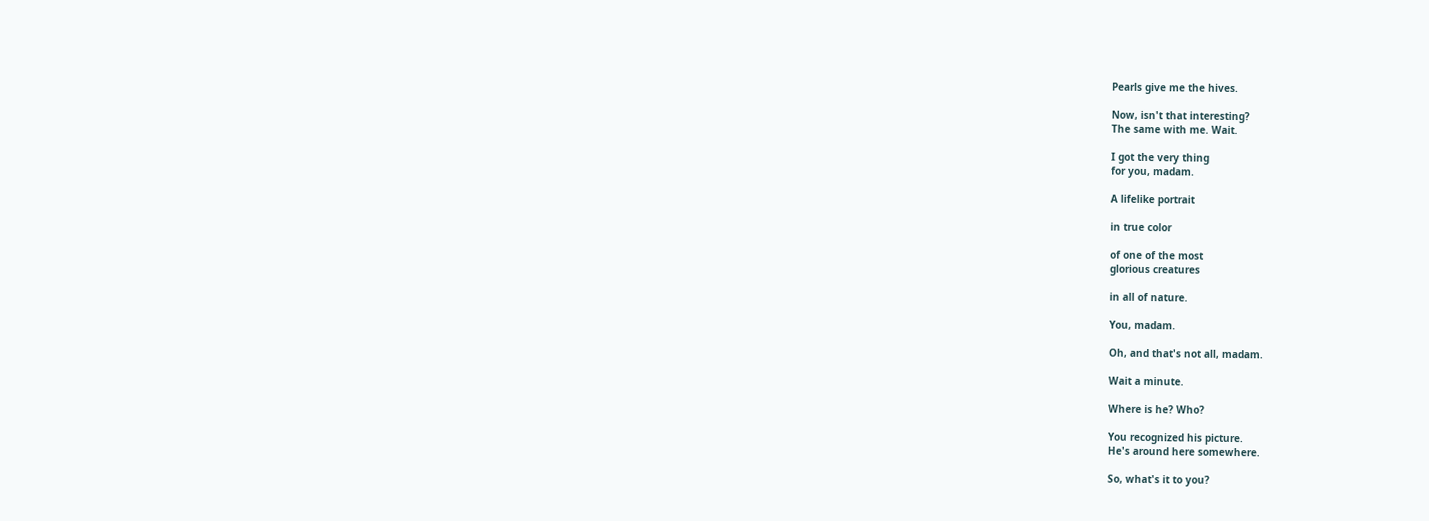Pearls give me the hives.

Now, isn't that interesting?
The same with me. Wait.

I got the very thing
for you, madam.

A lifelike portrait

in true color

of one of the most
glorious creatures

in all of nature.

You, madam.

Oh, and that's not all, madam.

Wait a minute.

Where is he? Who?

You recognized his picture.
He's around here somewhere.

So, what's it to you?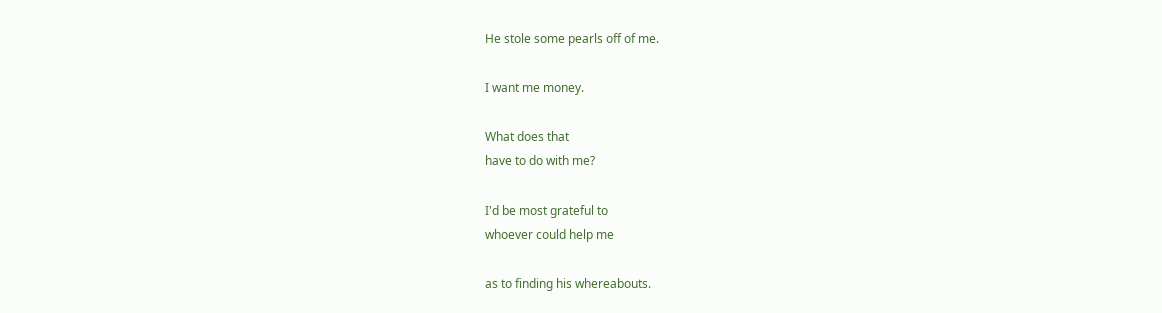He stole some pearls off of me.

I want me money.

What does that
have to do with me?

I'd be most grateful to
whoever could help me

as to finding his whereabouts.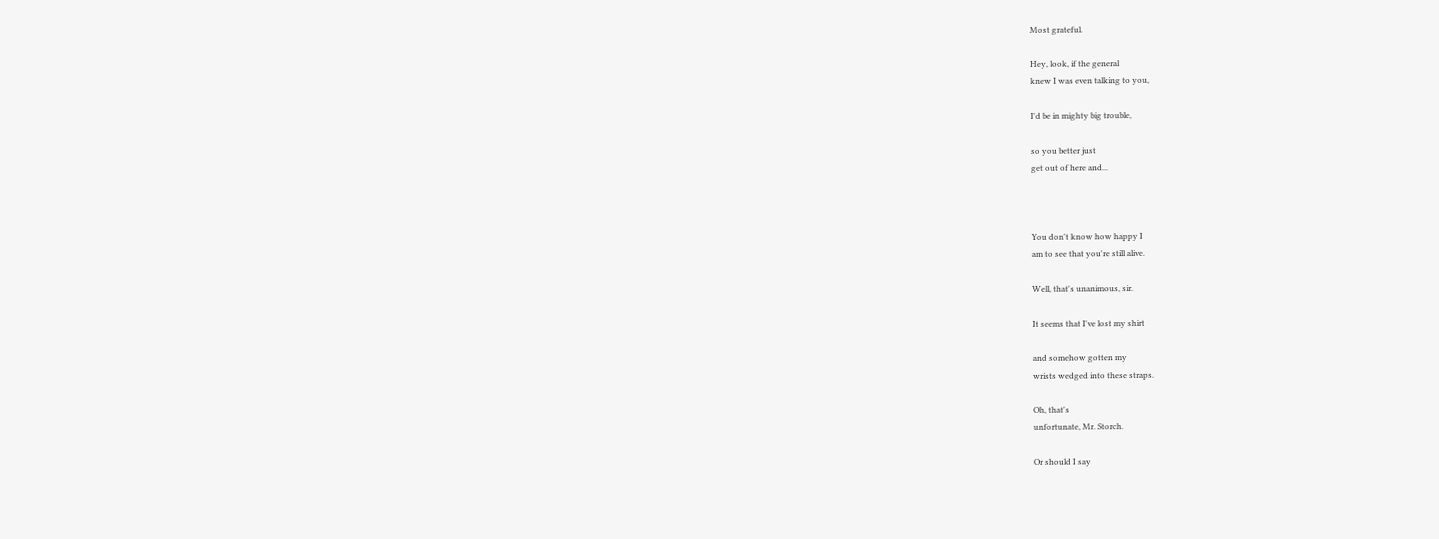Most grateful.

Hey, look, if the general
knew I was even talking to you,

I'd be in mighty big trouble,

so you better just
get out of here and...



You don't know how happy I
am to see that you're still alive.

Well, that's unanimous, sir.

It seems that I've lost my shirt

and somehow gotten my
wrists wedged into these straps.

Oh, that's
unfortunate, Mr. Storch.

Or should I say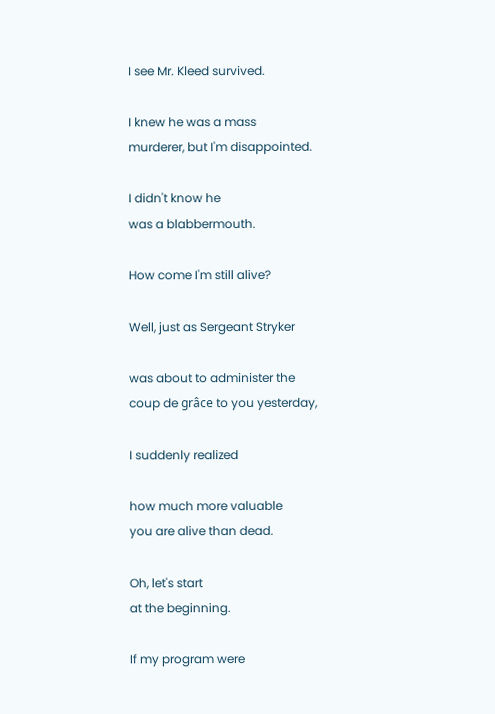I see Mr. Kleed survived.

I knew he was a mass
murderer, but I'm disappointed.

I didn't know he
was a blabbermouth.

How come I'm still alive?

Well, just as Sergeant Stryker

was about to administer the
coup de grâce to you yesterday,

I suddenly realized

how much more valuable
you are alive than dead.

Oh, let's start
at the beginning.

If my program were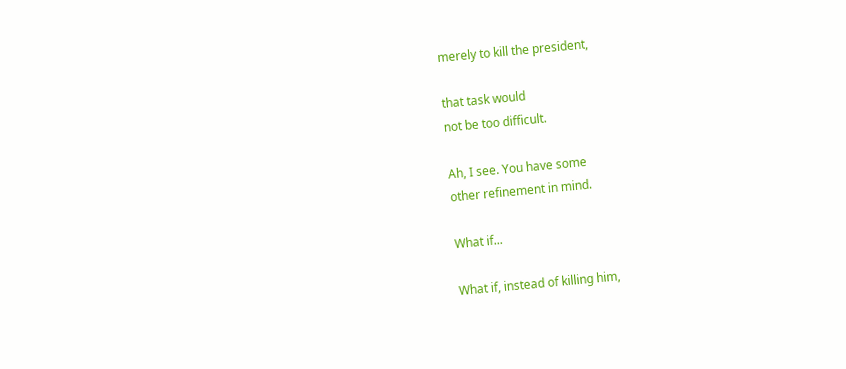merely to kill the president,

that task would
not be too difficult.

Ah, I see. You have some
other refinement in mind.

What if...

What if, instead of killing him,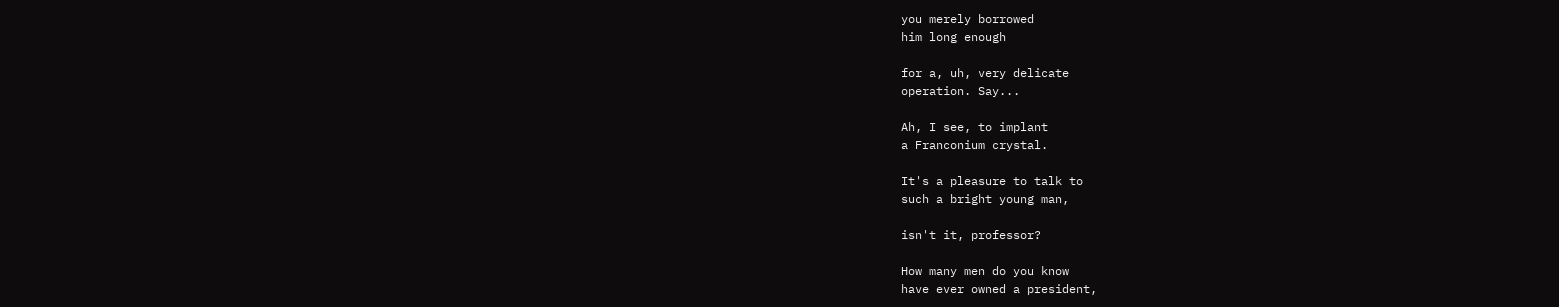you merely borrowed
him long enough

for a, uh, very delicate
operation. Say...

Ah, I see, to implant
a Franconium crystal.

It's a pleasure to talk to
such a bright young man,

isn't it, professor?

How many men do you know
have ever owned a president,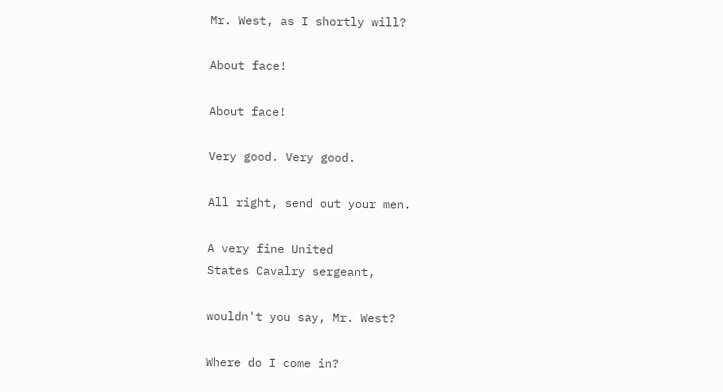Mr. West, as I shortly will?

About face!

About face!

Very good. Very good.

All right, send out your men.

A very fine United
States Cavalry sergeant,

wouldn't you say, Mr. West?

Where do I come in?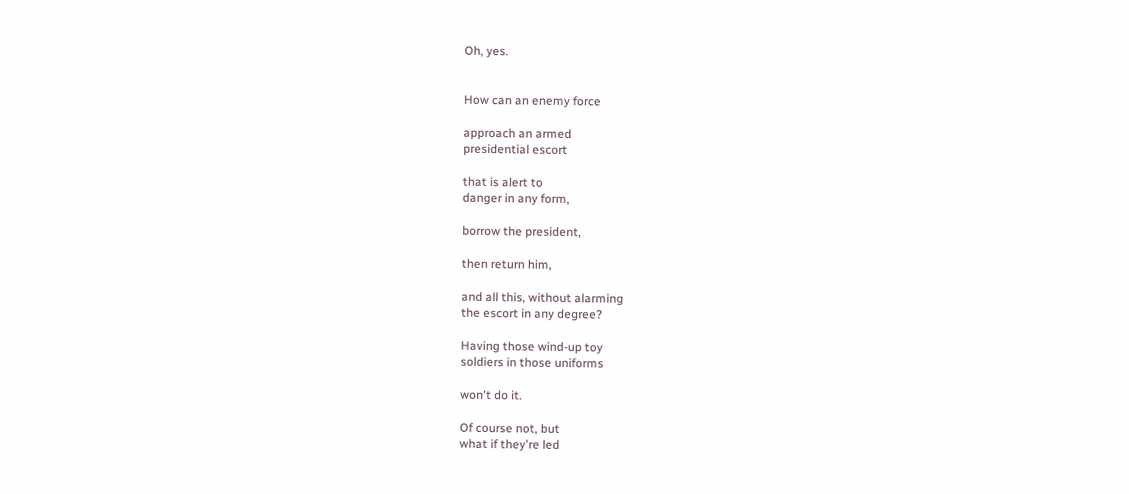Oh, yes.


How can an enemy force

approach an armed
presidential escort

that is alert to
danger in any form,

borrow the president,

then return him,

and all this, without alarming
the escort in any degree?

Having those wind-up toy
soldiers in those uniforms

won't do it.

Of course not, but
what if they're led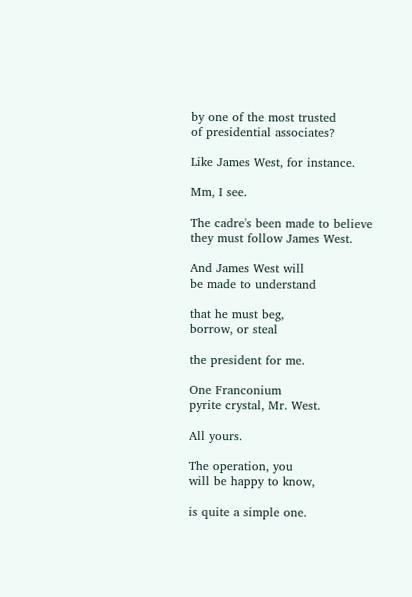by one of the most trusted
of presidential associates?

Like James West, for instance.

Mm, I see.

The cadre's been made to believe
they must follow James West.

And James West will
be made to understand

that he must beg,
borrow, or steal

the president for me.

One Franconium
pyrite crystal, Mr. West.

All yours.

The operation, you
will be happy to know,

is quite a simple one.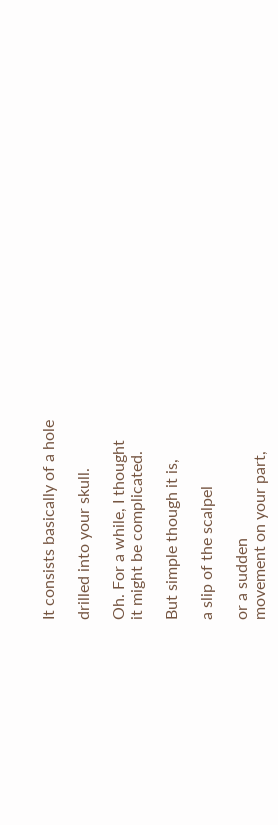It consists basically of a hole

drilled into your skull.

Oh. For a while, I thought
it might be complicated.

But simple though it is,

a slip of the scalpel

or a sudden
movement on your part,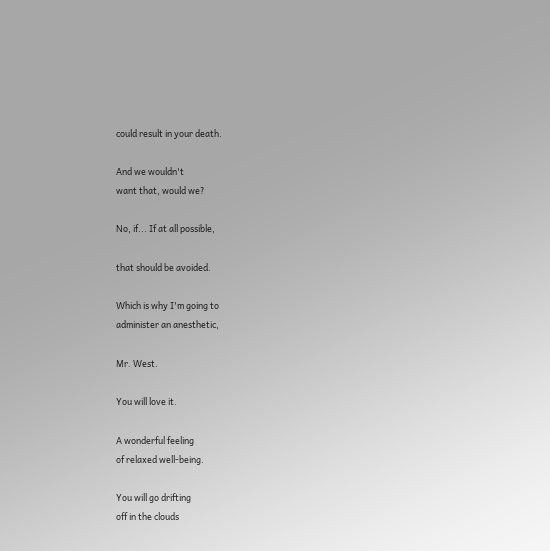could result in your death.

And we wouldn't
want that, would we?

No, if... If at all possible,

that should be avoided.

Which is why I'm going to
administer an anesthetic,

Mr. West.

You will love it.

A wonderful feeling
of relaxed well-being.

You will go drifting
off in the clouds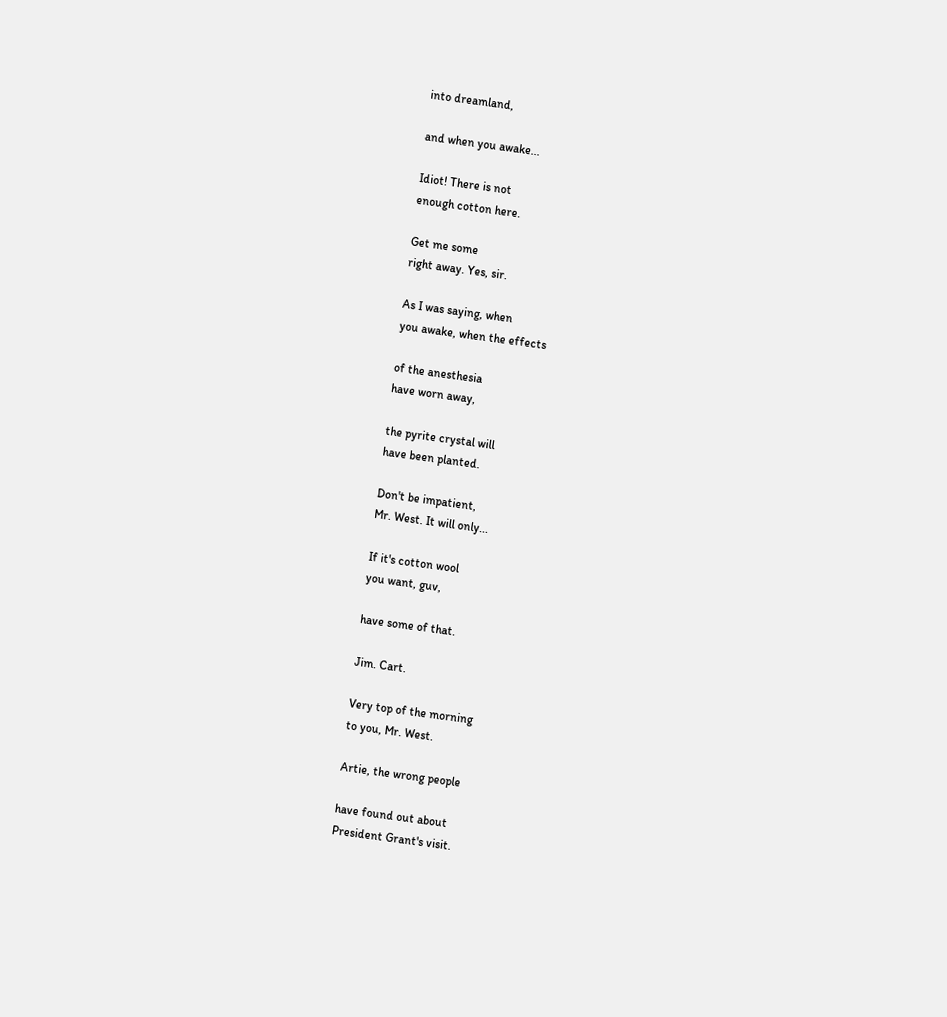into dreamland,

and when you awake...

Idiot! There is not
enough cotton here.

Get me some
right away. Yes, sir.

As I was saying, when
you awake, when the effects

of the anesthesia
have worn away,

the pyrite crystal will
have been planted.

Don't be impatient,
Mr. West. It will only...

If it's cotton wool
you want, guv,

have some of that.

Jim. Cart.

Very top of the morning
to you, Mr. West.

Artie, the wrong people

have found out about
President Grant's visit.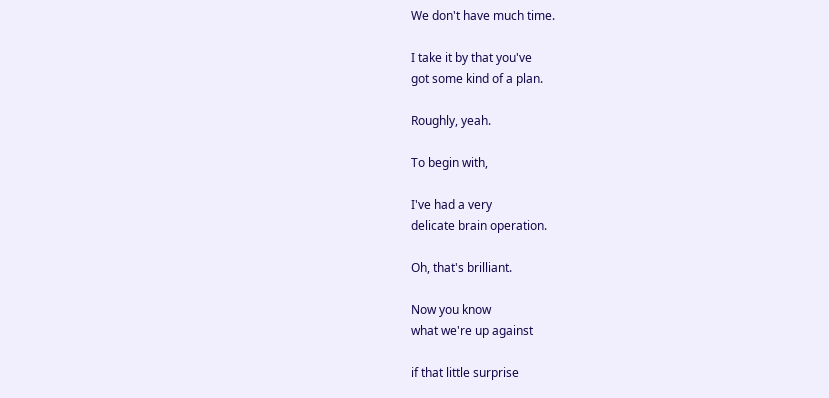We don't have much time.

I take it by that you've
got some kind of a plan.

Roughly, yeah.

To begin with,

I've had a very
delicate brain operation.

Oh, that's brilliant.

Now you know
what we're up against

if that little surprise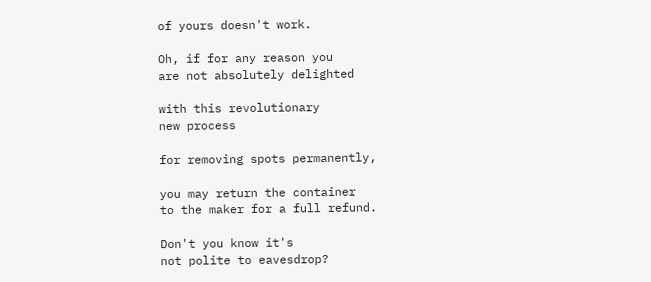of yours doesn't work.

Oh, if for any reason you
are not absolutely delighted

with this revolutionary
new process

for removing spots permanently,

you may return the container
to the maker for a full refund.

Don't you know it's
not polite to eavesdrop?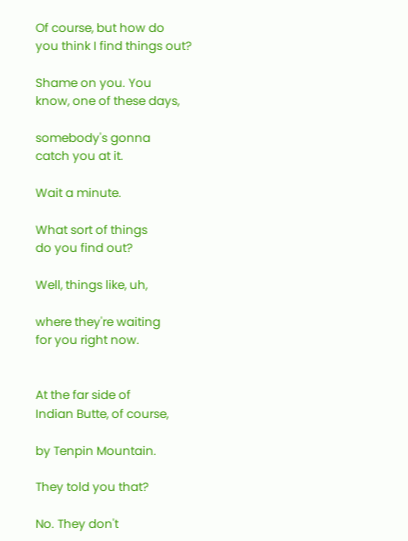Of course, but how do
you think I find things out?

Shame on you. You
know, one of these days,

somebody's gonna
catch you at it.

Wait a minute.

What sort of things
do you find out?

Well, things like, uh,

where they're waiting
for you right now.


At the far side of
Indian Butte, of course,

by Tenpin Mountain.

They told you that?

No. They don't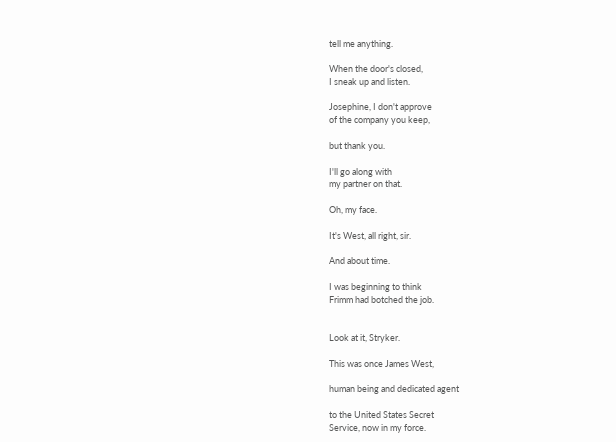tell me anything.

When the door's closed,
I sneak up and listen.

Josephine, I don't approve
of the company you keep,

but thank you.

I'll go along with
my partner on that.

Oh, my face.

It's West, all right, sir.

And about time.

I was beginning to think
Frimm had botched the job.


Look at it, Stryker.

This was once James West,

human being and dedicated agent

to the United States Secret
Service, now in my force.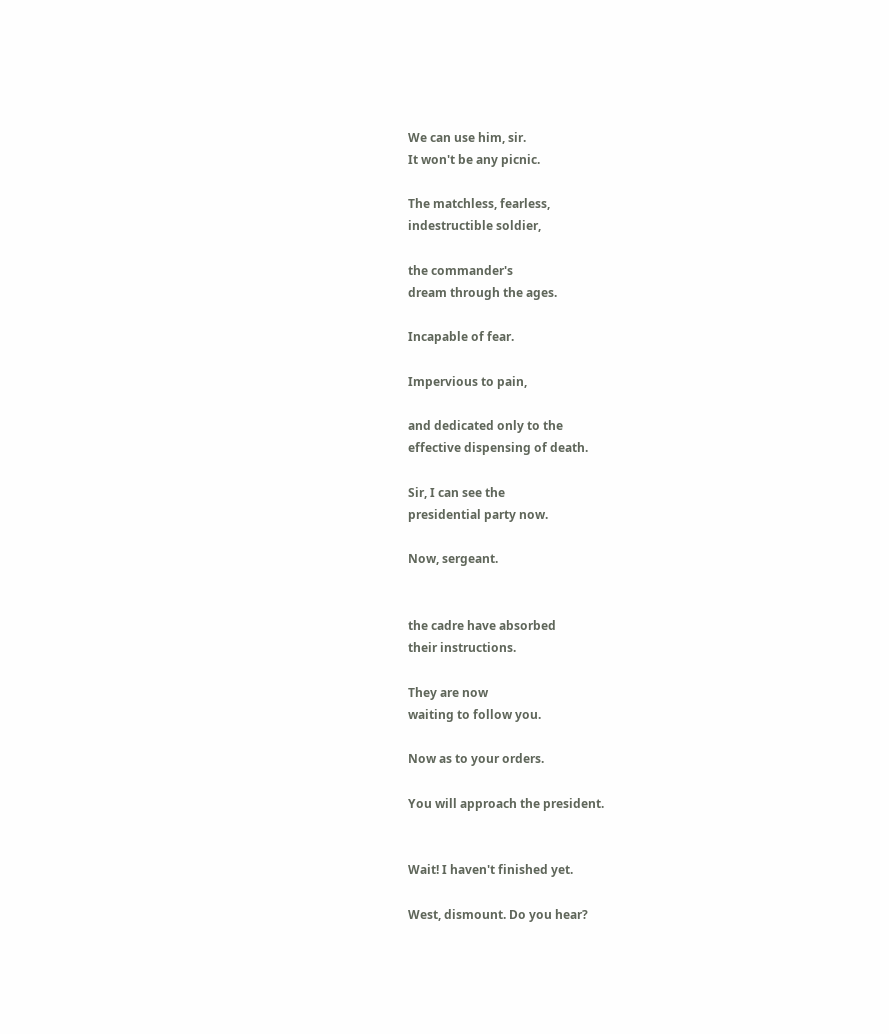We can use him, sir.
It won't be any picnic.

The matchless, fearless,
indestructible soldier,

the commander's
dream through the ages.

Incapable of fear.

Impervious to pain,

and dedicated only to the
effective dispensing of death.

Sir, I can see the
presidential party now.

Now, sergeant.


the cadre have absorbed
their instructions.

They are now
waiting to follow you.

Now as to your orders.

You will approach the president.


Wait! I haven't finished yet.

West, dismount. Do you hear?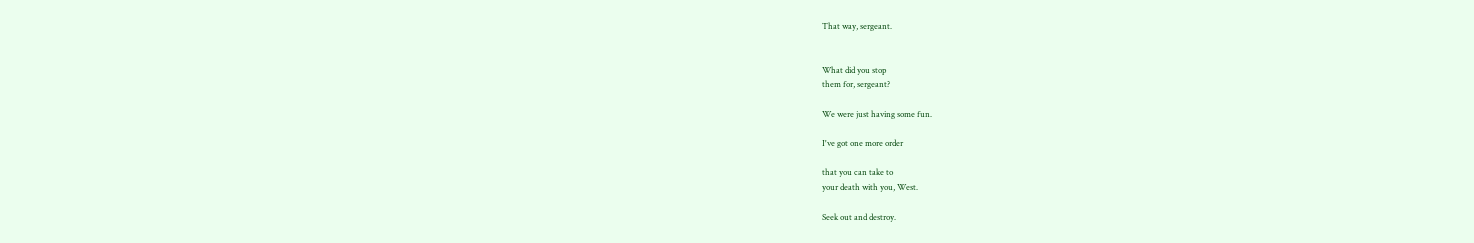That way, sergeant.


What did you stop
them for, sergeant?

We were just having some fun.

I've got one more order

that you can take to
your death with you, West.

Seek out and destroy.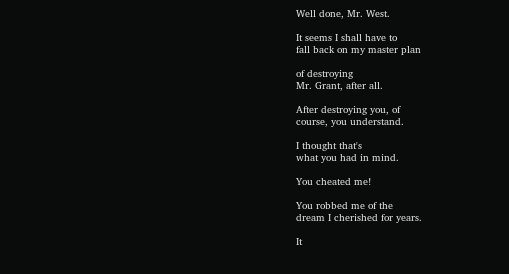Well done, Mr. West.

It seems I shall have to
fall back on my master plan

of destroying
Mr. Grant, after all.

After destroying you, of
course, you understand.

I thought that's
what you had in mind.

You cheated me!

You robbed me of the
dream I cherished for years.

It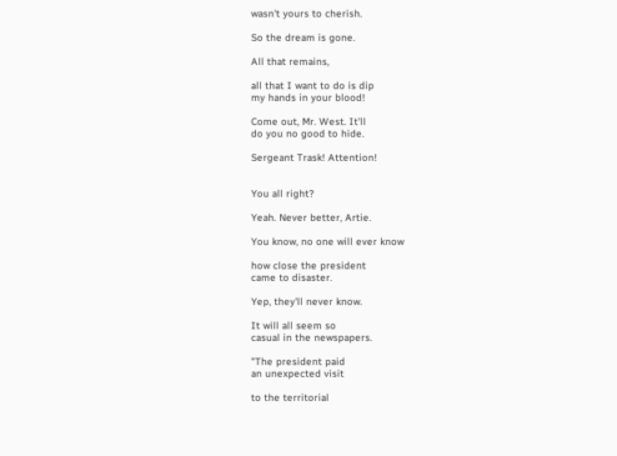wasn't yours to cherish.

So the dream is gone.

All that remains,

all that I want to do is dip
my hands in your blood!

Come out, Mr. West. It'll
do you no good to hide.

Sergeant Trask! Attention!


You all right?

Yeah. Never better, Artie.

You know, no one will ever know

how close the president
came to disaster.

Yep, they'll never know.

It will all seem so
casual in the newspapers.

"The president paid
an unexpected visit

to the territorial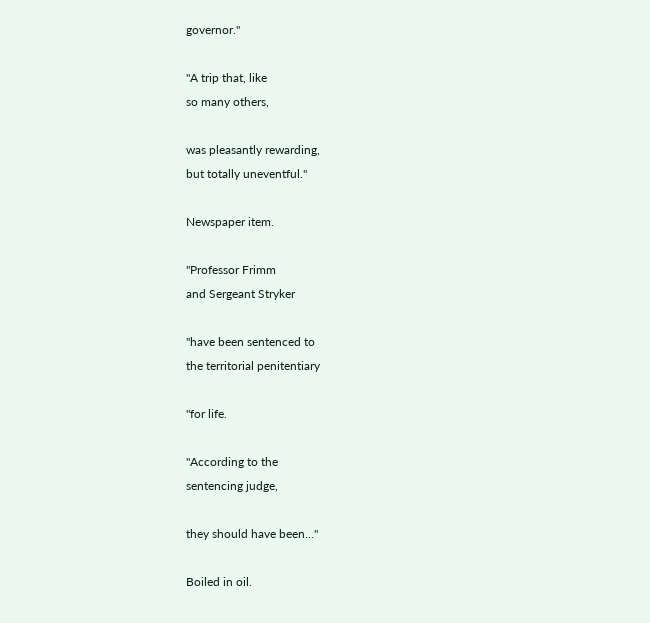governor."

"A trip that, like
so many others,

was pleasantly rewarding,
but totally uneventful."

Newspaper item.

"Professor Frimm
and Sergeant Stryker

"have been sentenced to
the territorial penitentiary

"for life.

"According to the
sentencing judge,

they should have been..."

Boiled in oil.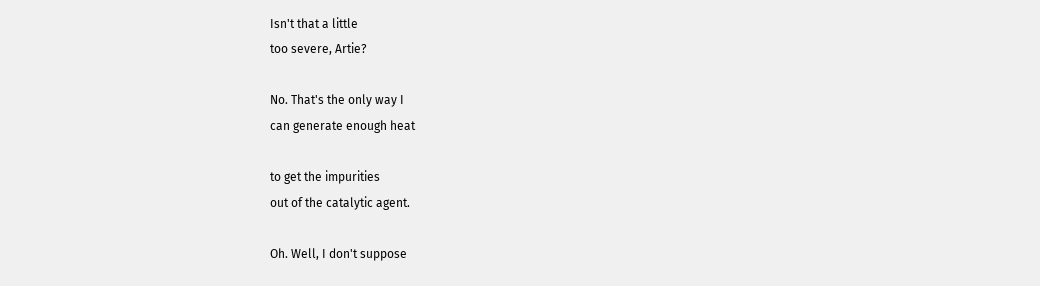Isn't that a little
too severe, Artie?

No. That's the only way I
can generate enough heat

to get the impurities
out of the catalytic agent.

Oh. Well, I don't suppose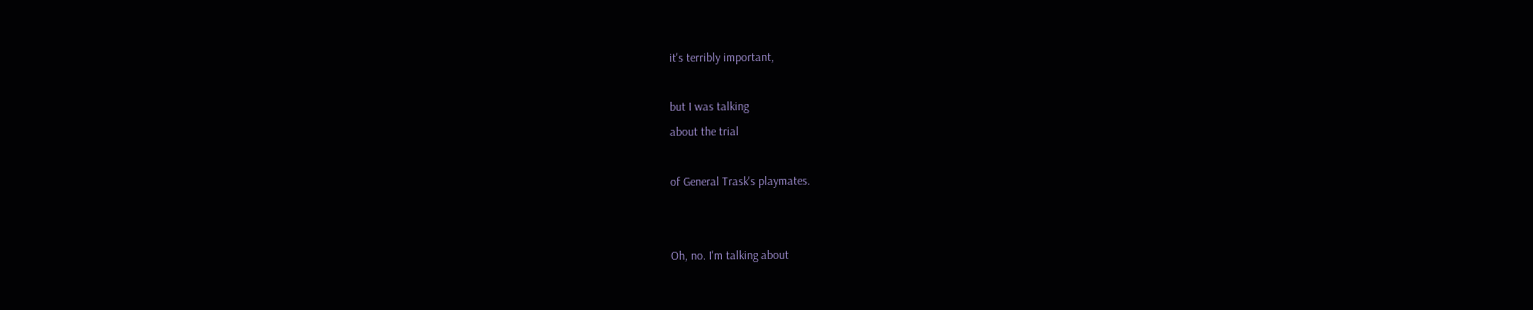it's terribly important,

but I was talking
about the trial

of General Trask's playmates.


Oh, no. I'm talking about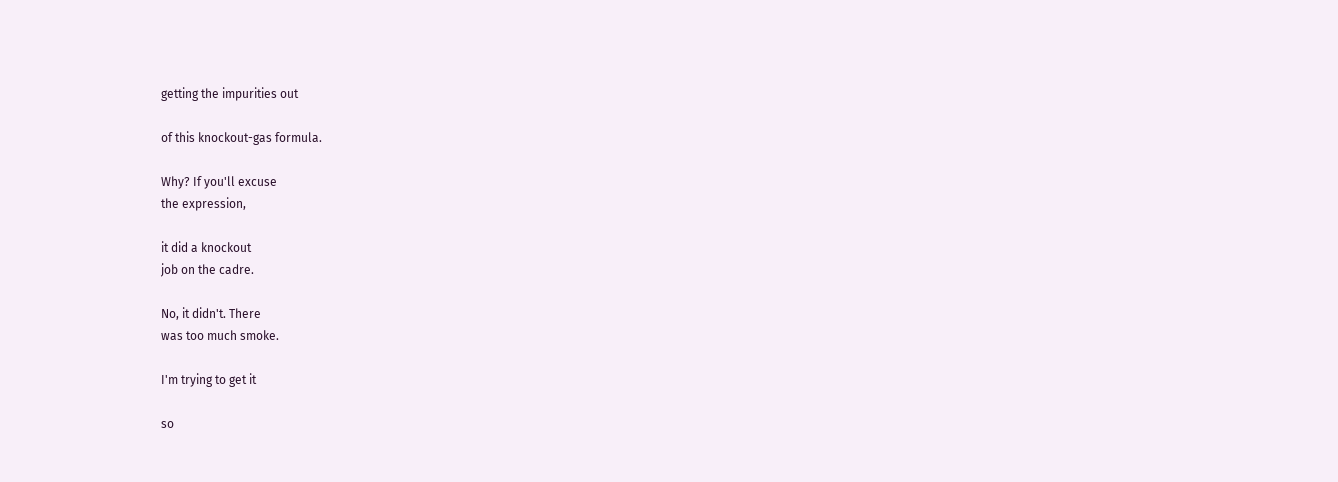getting the impurities out

of this knockout-gas formula.

Why? If you'll excuse
the expression,

it did a knockout
job on the cadre.

No, it didn't. There
was too much smoke.

I'm trying to get it

so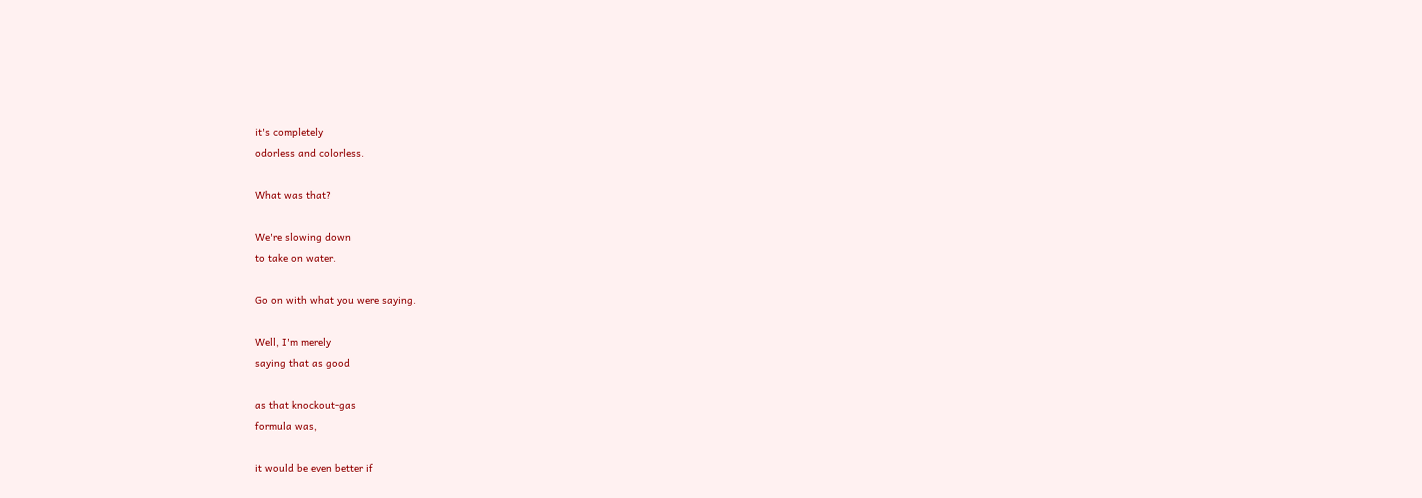it's completely
odorless and colorless.

What was that?

We're slowing down
to take on water.

Go on with what you were saying.

Well, I'm merely
saying that as good

as that knockout-gas
formula was,

it would be even better if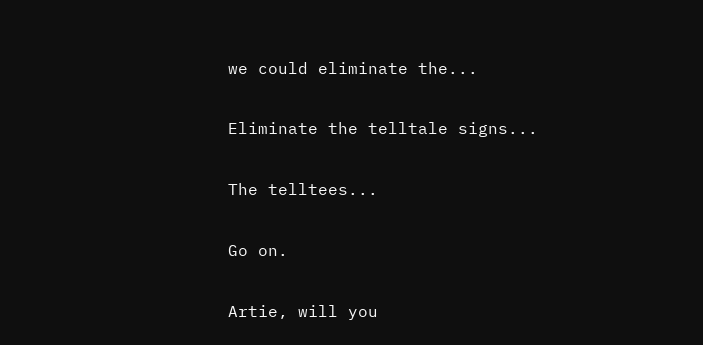we could eliminate the...

Eliminate the telltale signs...

The telltees...

Go on.

Artie, will you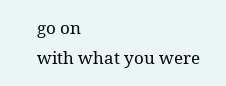go on
with what you were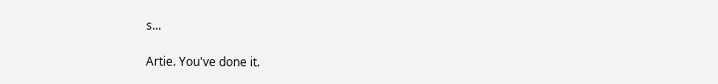s...

Artie. You've done it.